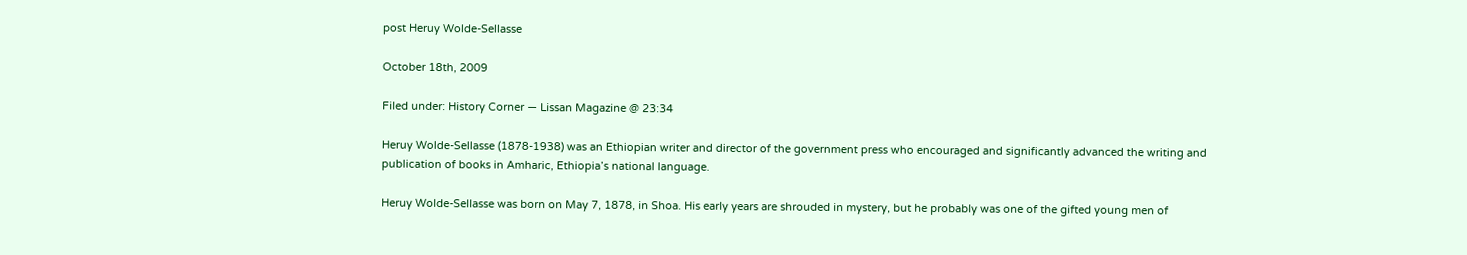post Heruy Wolde-Sellasse

October 18th, 2009

Filed under: History Corner — Lissan Magazine @ 23:34

Heruy Wolde-Sellasse (1878-1938) was an Ethiopian writer and director of the government press who encouraged and significantly advanced the writing and publication of books in Amharic, Ethiopia’s national language.

Heruy Wolde-Sellasse was born on May 7, 1878, in Shoa. His early years are shrouded in mystery, but he probably was one of the gifted young men of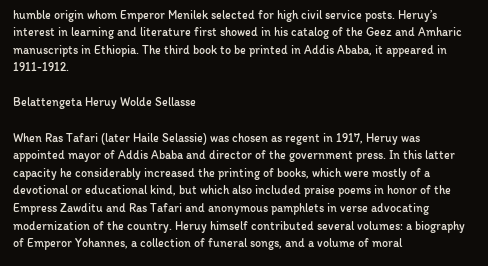humble origin whom Emperor Menilek selected for high civil service posts. Heruy’s interest in learning and literature first showed in his catalog of the Geez and Amharic manuscripts in Ethiopia. The third book to be printed in Addis Ababa, it appeared in 1911-1912.

Belattengeta Heruy Wolde Sellasse

When Ras Tafari (later Haile Selassie) was chosen as regent in 1917, Heruy was appointed mayor of Addis Ababa and director of the government press. In this latter capacity he considerably increased the printing of books, which were mostly of a devotional or educational kind, but which also included praise poems in honor of the Empress Zawditu and Ras Tafari and anonymous pamphlets in verse advocating modernization of the country. Heruy himself contributed several volumes: a biography of Emperor Yohannes, a collection of funeral songs, and a volume of moral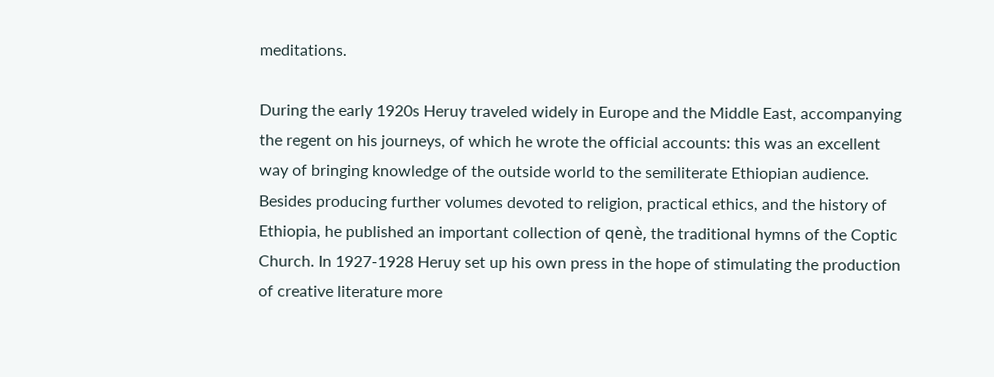meditations.

During the early 1920s Heruy traveled widely in Europe and the Middle East, accompanying the regent on his journeys, of which he wrote the official accounts: this was an excellent way of bringing knowledge of the outside world to the semiliterate Ethiopian audience. Besides producing further volumes devoted to religion, practical ethics, and the history of Ethiopia, he published an important collection of qenè, the traditional hymns of the Coptic Church. In 1927-1928 Heruy set up his own press in the hope of stimulating the production of creative literature more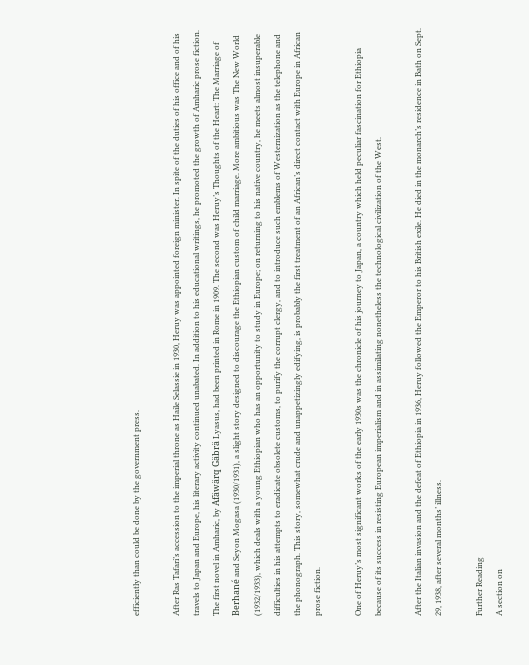efficiently than could be done by the government press.

After Ras Tafari’s accession to the imperial throne as Haile Selassie in 1930, Heruy was appointed foreign minister. In spite of the duties of his office and of his travels to Japan and Europe, his literary activity continued unabated. In addition to his educational writings, he promoted the growth of Amharic prose fiction. The first novel in Amharic, by Afäwärq Gäbrä Lyasus, had been printed in Rome in 1909. The second was Heruy’s Thoughts of the Heart: The Marriage of Berhané and Seyon Mogasa (1930/1931), a slight story designed to discourage the Ethiopian custom of child marriage. More ambitious was The New World (1932/1933), which deals with a young Ethiopian who has an opportunity to study in Europe; on returning to his native country, he meets almost insuperable difficulties in his attempts to eradicate obsolete customs, to purify the corrupt clergy, and to introduce such emblems of Westernization as the telephone and the phonograph. This story, somewhat crude and unappetizingly edifying, is probably the first treatment of an African’s direct contact with Europe in African prose fiction.

One of Heruy’s most significant works of the early 1930s was the chronicle of his journey to Japan, a country which held peculiar fascination for Ethiopia because of its success in resisting European imperialism and in assimilating nonetheless the technological civilization of the West.

After the Italian invasion and the defeat of Ethiopia in 1936, Heruy followed the Emperor to his British exile. He died in the monarch’s residence in Bath on Sept. 29, 1938, after several months’ illness.

Further Reading
A section on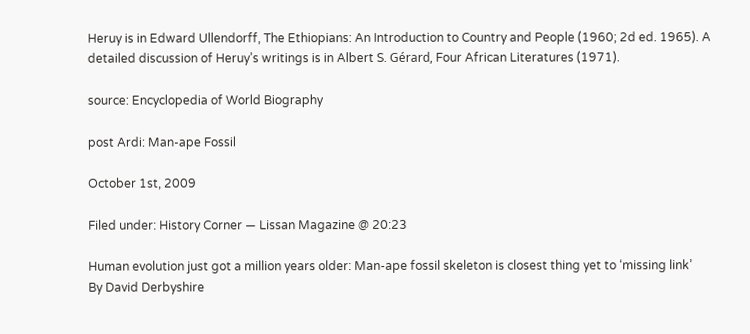Heruy is in Edward Ullendorff, The Ethiopians: An Introduction to Country and People (1960; 2d ed. 1965). A detailed discussion of Heruy’s writings is in Albert S. Gérard, Four African Literatures (1971).

source: Encyclopedia of World Biography

post Ardi: Man-ape Fossil

October 1st, 2009

Filed under: History Corner — Lissan Magazine @ 20:23

Human evolution just got a million years older: Man-ape fossil skeleton is closest thing yet to ‘missing link’
By David Derbyshire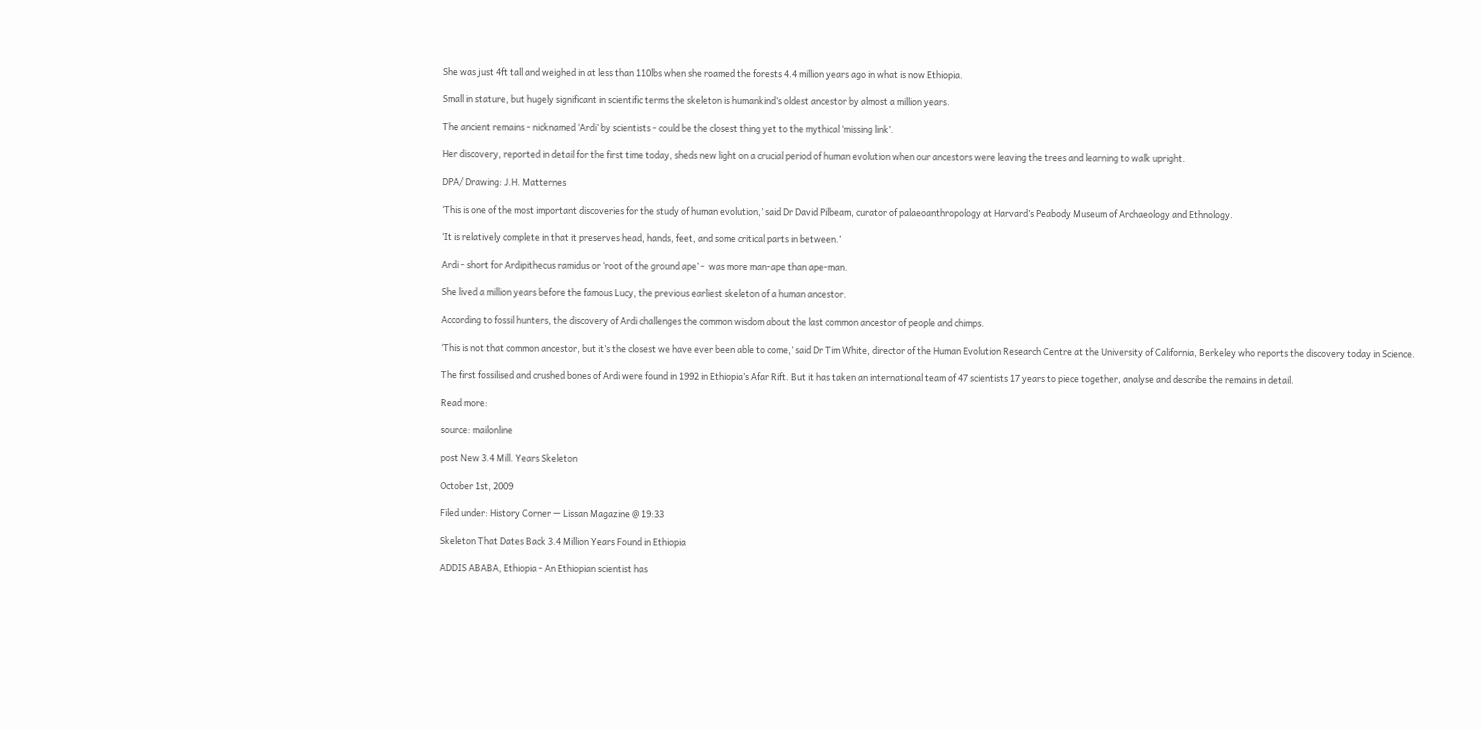She was just 4ft tall and weighed in at less than 110lbs when she roamed the forests 4.4 million years ago in what is now Ethiopia.

Small in stature, but hugely significant in scientific terms the skeleton is humankind’s oldest ancestor by almost a million years.

The ancient remains - nicknamed ‘Ardi’ by scientists - could be the closest thing yet to the mythical ‘missing link’.

Her discovery, reported in detail for the first time today, sheds new light on a crucial period of human evolution when our ancestors were leaving the trees and learning to walk upright.

DPA/ Drawing: J.H. Matternes

‘This is one of the most important discoveries for the study of human evolution,’ said Dr David Pilbeam, curator of palaeoanthropology at Harvard’s Peabody Museum of Archaeology and Ethnology.

‘It is relatively complete in that it preserves head, hands, feet, and some critical parts in between.’

Ardi - short for Ardipithecus ramidus or ‘root of the ground ape’ -  was more man-ape than ape-man.

She lived a million years before the famous Lucy, the previous earliest skeleton of a human ancestor.

According to fossil hunters, the discovery of Ardi challenges the common wisdom about the last common ancestor of people and chimps.

‘This is not that common ancestor, but it’s the closest we have ever been able to come,’ said Dr Tim White, director of the Human Evolution Research Centre at the University of California, Berkeley who reports the discovery today in Science.

The first fossilised and crushed bones of Ardi were found in 1992 in Ethiopia’s Afar Rift. But it has taken an international team of 47 scientists 17 years to piece together, analyse and describe the remains in detail.

Read more:

source: mailonline

post New 3.4 Mill. Years Skeleton

October 1st, 2009

Filed under: History Corner — Lissan Magazine @ 19:33

Skeleton That Dates Back 3.4 Million Years Found in Ethiopia

ADDIS ABABA, Ethiopia - An Ethiopian scientist has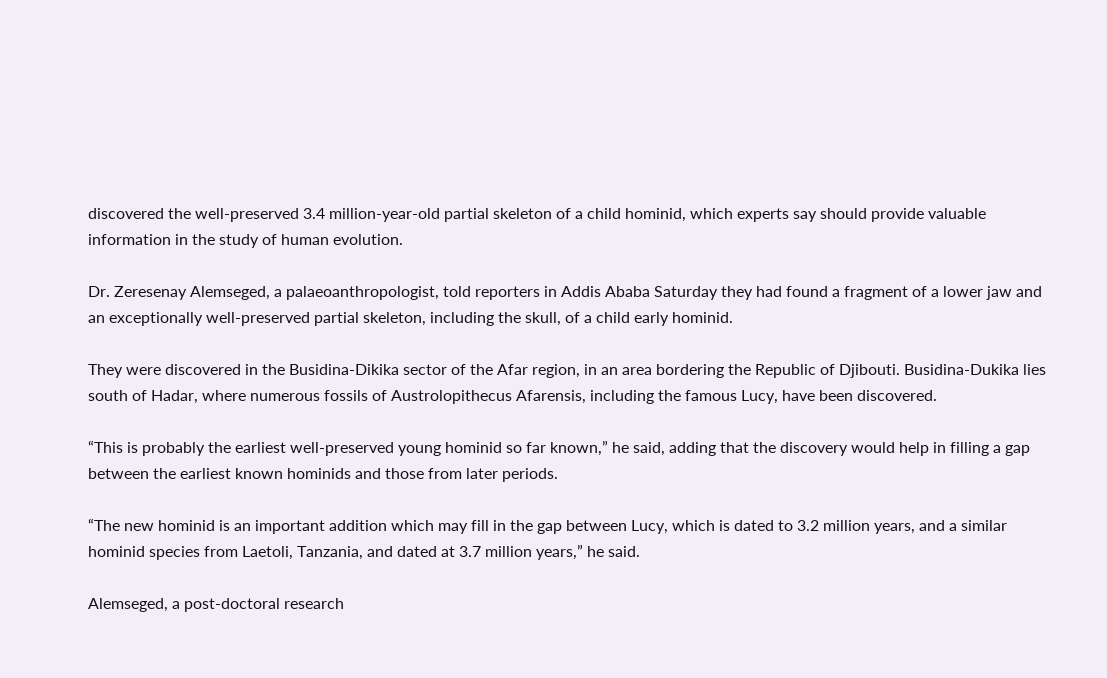discovered the well-preserved 3.4 million-year-old partial skeleton of a child hominid, which experts say should provide valuable information in the study of human evolution.

Dr. Zeresenay Alemseged, a palaeoanthropologist, told reporters in Addis Ababa Saturday they had found a fragment of a lower jaw and an exceptionally well-preserved partial skeleton, including the skull, of a child early hominid.

They were discovered in the Busidina-Dikika sector of the Afar region, in an area bordering the Republic of Djibouti. Busidina-Dukika lies south of Hadar, where numerous fossils of Austrolopithecus Afarensis, including the famous Lucy, have been discovered.

“This is probably the earliest well-preserved young hominid so far known,” he said, adding that the discovery would help in filling a gap between the earliest known hominids and those from later periods.

“The new hominid is an important addition which may fill in the gap between Lucy, which is dated to 3.2 million years, and a similar hominid species from Laetoli, Tanzania, and dated at 3.7 million years,” he said.

Alemseged, a post-doctoral research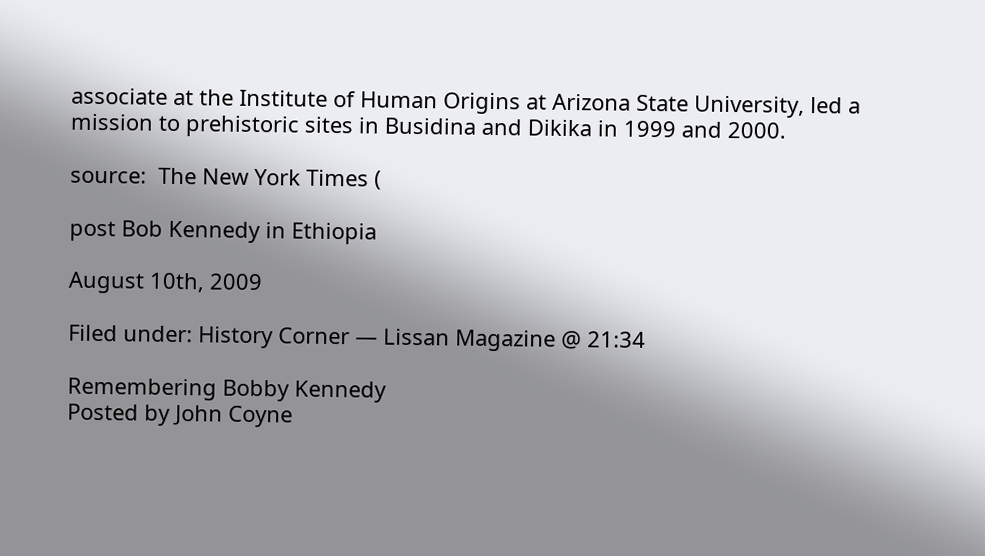associate at the Institute of Human Origins at Arizona State University, led a mission to prehistoric sites in Busidina and Dikika in 1999 and 2000.

source:  The New York Times (

post Bob Kennedy in Ethiopia

August 10th, 2009

Filed under: History Corner — Lissan Magazine @ 21:34

Remembering Bobby Kennedy
Posted by John Coyne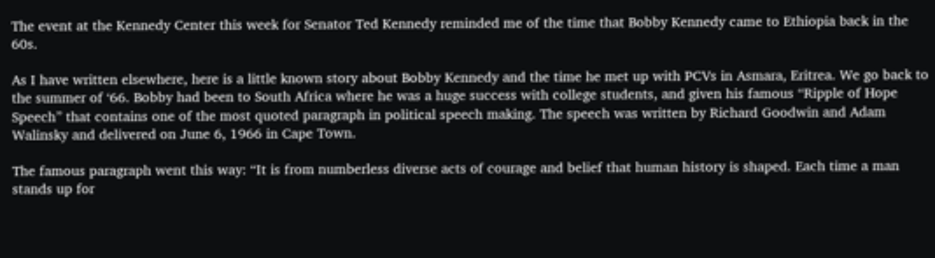The event at the Kennedy Center this week for Senator Ted Kennedy reminded me of the time that Bobby Kennedy came to Ethiopia back in the 60s.

As I have written elsewhere, here is a little known story about Bobby Kennedy and the time he met up with PCVs in Asmara, Eritrea. We go back to the summer of ‘66. Bobby had been to South Africa where he was a huge success with college students, and given his famous “Ripple of Hope Speech” that contains one of the most quoted paragraph in political speech making. The speech was written by Richard Goodwin and Adam Walinsky and delivered on June 6, 1966 in Cape Town.

The famous paragraph went this way: “It is from numberless diverse acts of courage and belief that human history is shaped. Each time a man stands up for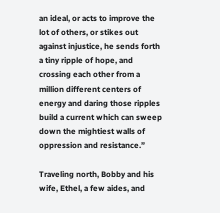an ideal, or acts to improve the lot of others, or stikes out against injustice, he sends forth a tiny ripple of hope, and crossing each other from a million different centers of energy and daring those ripples build a current which can sweep down the mightiest walls of oppression and resistance.”

Traveling north, Bobby and his wife, Ethel, a few aides, and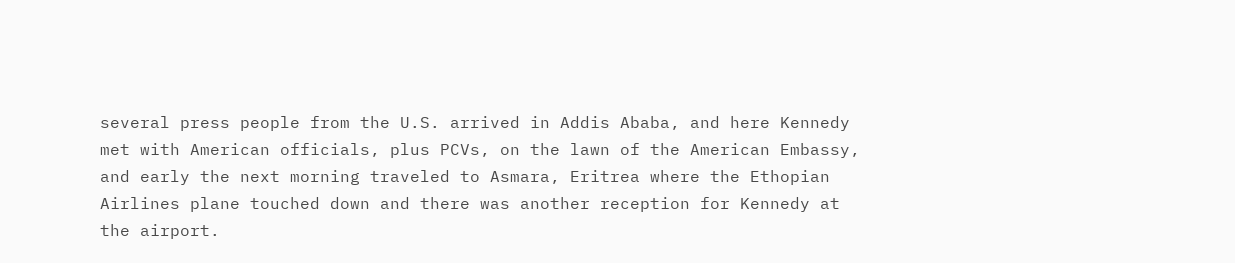several press people from the U.S. arrived in Addis Ababa, and here Kennedy met with American officials, plus PCVs, on the lawn of the American Embassy, and early the next morning traveled to Asmara, Eritrea where the Ethopian Airlines plane touched down and there was another reception for Kennedy at the airport.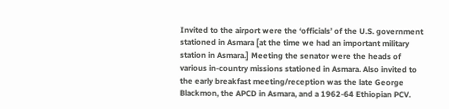Invited to the airport were the ‘officials’ of the U.S. government stationed in Asmara [at the time we had an important military station in Asmara.] Meeting the senator were the heads of various in-country missions stationed in Asmara. Also invited to the early breakfast meeting/reception was the late George Blackmon, the APCD in Asmara, and a 1962-64 Ethiopian PCV.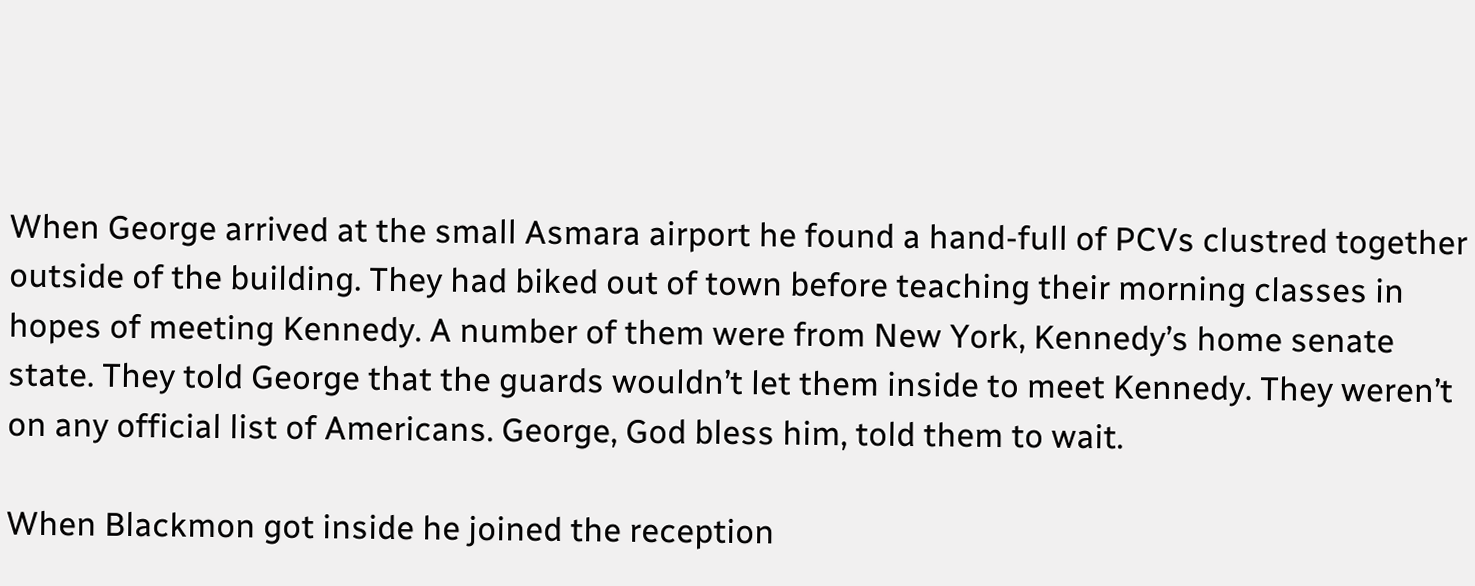When George arrived at the small Asmara airport he found a hand-full of PCVs clustred together outside of the building. They had biked out of town before teaching their morning classes in hopes of meeting Kennedy. A number of them were from New York, Kennedy’s home senate state. They told George that the guards wouldn’t let them inside to meet Kennedy. They weren’t on any official list of Americans. George, God bless him, told them to wait.

When Blackmon got inside he joined the reception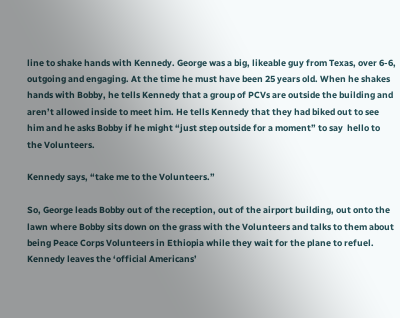line to shake hands with Kennedy. George was a big, likeable guy from Texas, over 6-6, outgoing and engaging. At the time he must have been 25 years old. When he shakes hands with Bobby, he tells Kennedy that a group of PCVs are outside the building and aren’t allowed inside to meet him. He tells Kennedy that they had biked out to see  him and he asks Bobby if he might “just step outside for a moment” to say  hello to the Volunteers.

Kennedy says, “take me to the Volunteers.”

So, George leads Bobby out of the reception, out of the airport building, out onto the lawn where Bobby sits down on the grass with the Volunteers and talks to them about being Peace Corps Volunteers in Ethiopia while they wait for the plane to refuel. Kennedy leaves the ‘official Americans’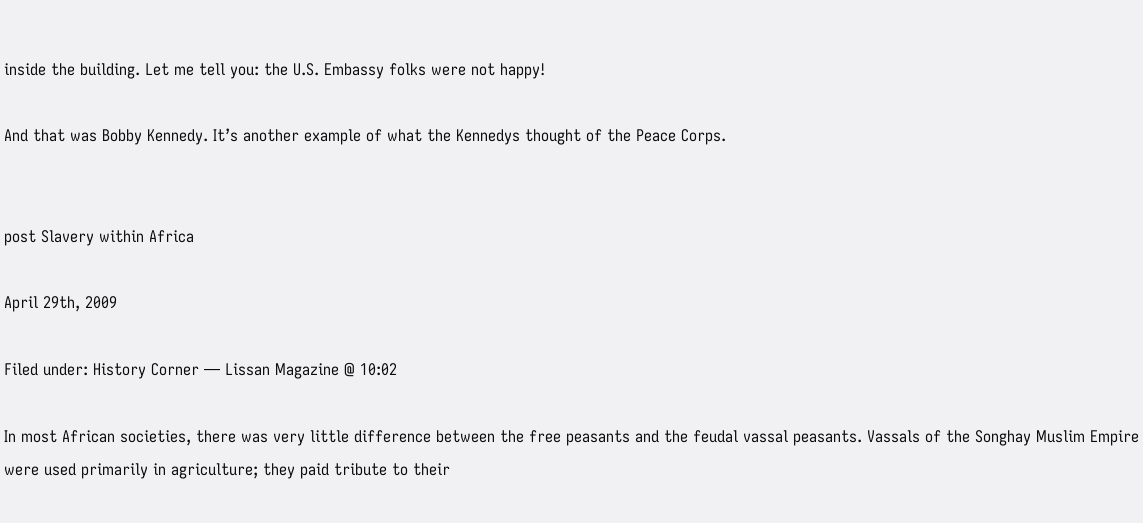inside the building. Let me tell you: the U.S. Embassy folks were not happy!

And that was Bobby Kennedy. It’s another example of what the Kennedys thought of the Peace Corps.


post Slavery within Africa

April 29th, 2009

Filed under: History Corner — Lissan Magazine @ 10:02

In most African societies, there was very little difference between the free peasants and the feudal vassal peasants. Vassals of the Songhay Muslim Empire were used primarily in agriculture; they paid tribute to their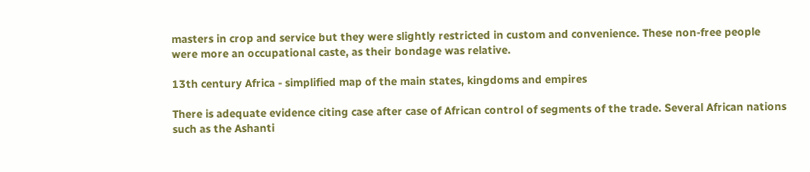masters in crop and service but they were slightly restricted in custom and convenience. These non-free people were more an occupational caste, as their bondage was relative.

13th century Africa - simplified map of the main states, kingdoms and empires

There is adequate evidence citing case after case of African control of segments of the trade. Several African nations such as the Ashanti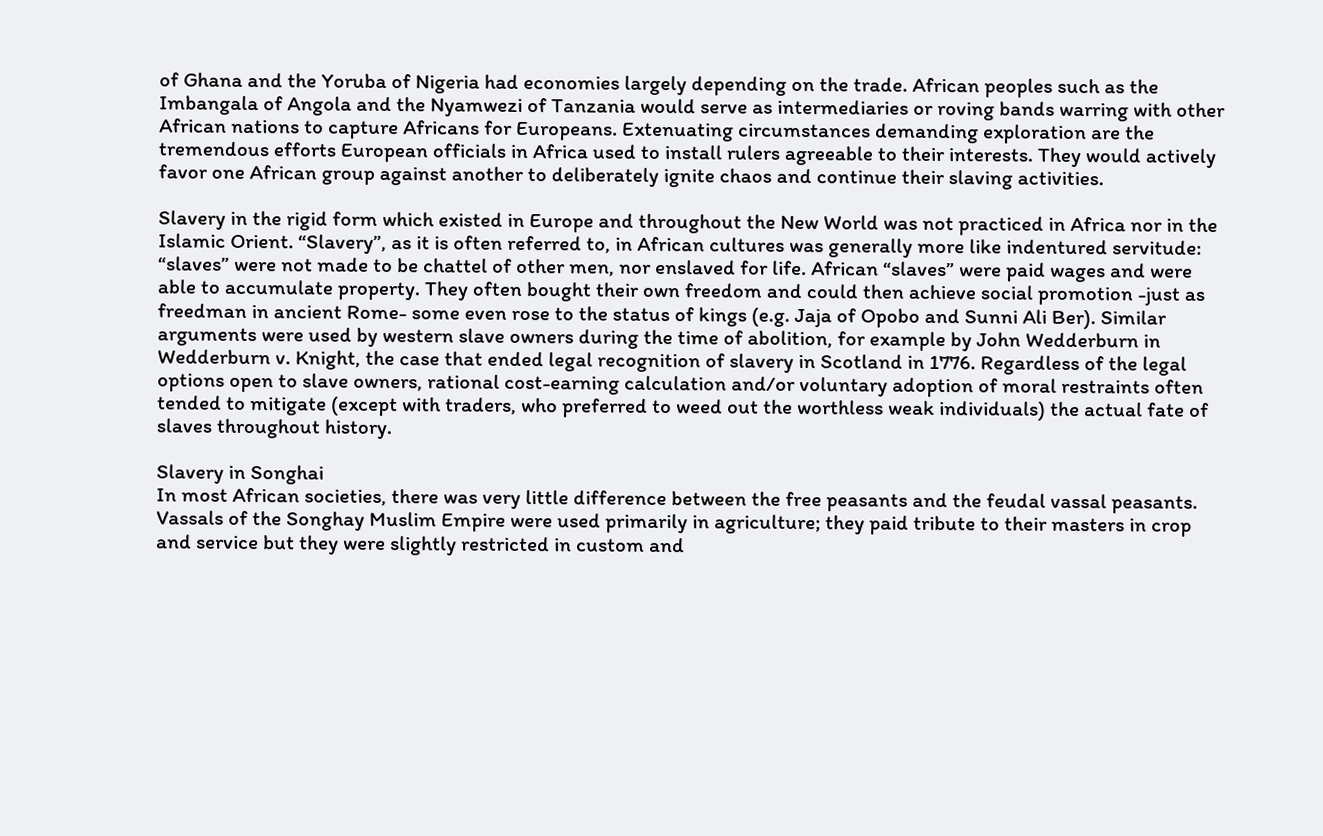of Ghana and the Yoruba of Nigeria had economies largely depending on the trade. African peoples such as the Imbangala of Angola and the Nyamwezi of Tanzania would serve as intermediaries or roving bands warring with other African nations to capture Africans for Europeans. Extenuating circumstances demanding exploration are the tremendous efforts European officials in Africa used to install rulers agreeable to their interests. They would actively favor one African group against another to deliberately ignite chaos and continue their slaving activities.

Slavery in the rigid form which existed in Europe and throughout the New World was not practiced in Africa nor in the Islamic Orient. “Slavery”, as it is often referred to, in African cultures was generally more like indentured servitude: “slaves” were not made to be chattel of other men, nor enslaved for life. African “slaves” were paid wages and were able to accumulate property. They often bought their own freedom and could then achieve social promotion -just as freedman in ancient Rome- some even rose to the status of kings (e.g. Jaja of Opobo and Sunni Ali Ber). Similar arguments were used by western slave owners during the time of abolition, for example by John Wedderburn in Wedderburn v. Knight, the case that ended legal recognition of slavery in Scotland in 1776. Regardless of the legal options open to slave owners, rational cost-earning calculation and/or voluntary adoption of moral restraints often tended to mitigate (except with traders, who preferred to weed out the worthless weak individuals) the actual fate of slaves throughout history.

Slavery in Songhai
In most African societies, there was very little difference between the free peasants and the feudal vassal peasants. Vassals of the Songhay Muslim Empire were used primarily in agriculture; they paid tribute to their masters in crop and service but they were slightly restricted in custom and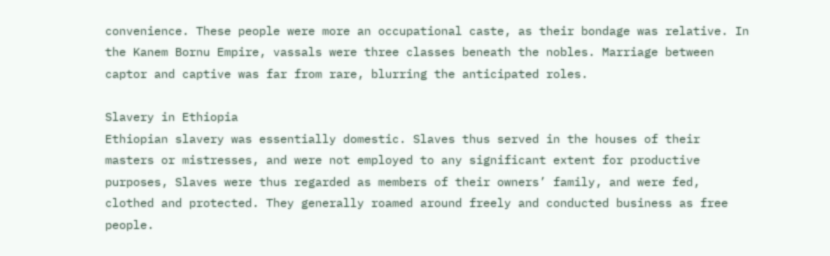convenience. These people were more an occupational caste, as their bondage was relative. In the Kanem Bornu Empire, vassals were three classes beneath the nobles. Marriage between captor and captive was far from rare, blurring the anticipated roles.

Slavery in Ethiopia
Ethiopian slavery was essentially domestic. Slaves thus served in the houses of their masters or mistresses, and were not employed to any significant extent for productive purposes, Slaves were thus regarded as members of their owners’ family, and were fed, clothed and protected. They generally roamed around freely and conducted business as free people.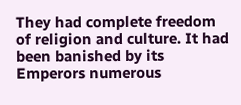They had complete freedom of religion and culture. It had been banished by its Emperors numerous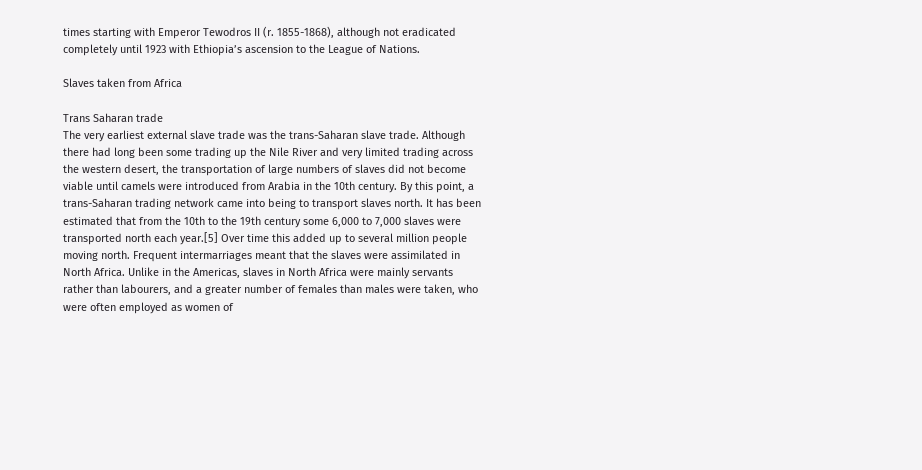times starting with Emperor Tewodros II (r. 1855-1868), although not eradicated completely until 1923 with Ethiopia’s ascension to the League of Nations.

Slaves taken from Africa

Trans Saharan trade
The very earliest external slave trade was the trans-Saharan slave trade. Although there had long been some trading up the Nile River and very limited trading across the western desert, the transportation of large numbers of slaves did not become viable until camels were introduced from Arabia in the 10th century. By this point, a trans-Saharan trading network came into being to transport slaves north. It has been estimated that from the 10th to the 19th century some 6,000 to 7,000 slaves were transported north each year.[5] Over time this added up to several million people moving north. Frequent intermarriages meant that the slaves were assimilated in North Africa. Unlike in the Americas, slaves in North Africa were mainly servants rather than labourers, and a greater number of females than males were taken, who were often employed as women of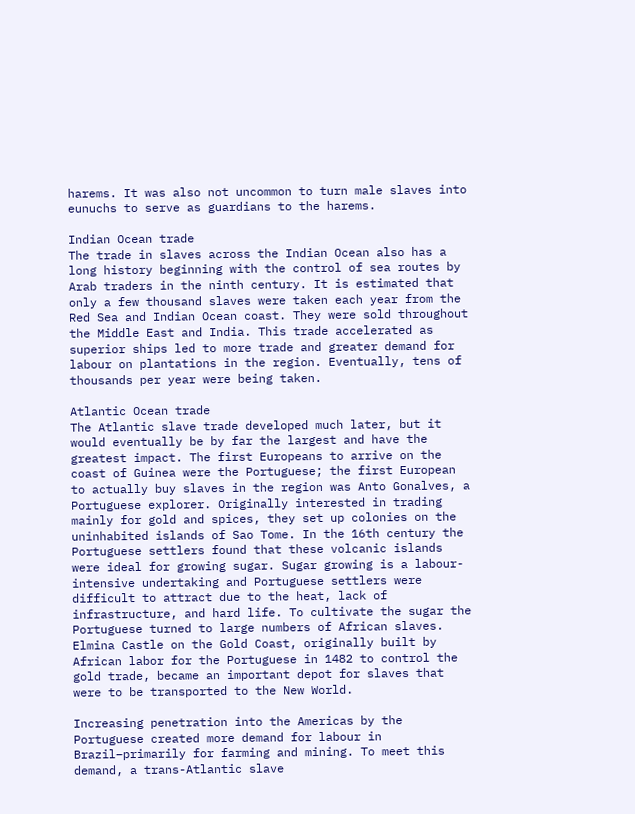harems. It was also not uncommon to turn male slaves into eunuchs to serve as guardians to the harems.

Indian Ocean trade
The trade in slaves across the Indian Ocean also has a long history beginning with the control of sea routes by Arab traders in the ninth century. It is estimated that only a few thousand slaves were taken each year from the Red Sea and Indian Ocean coast. They were sold throughout the Middle East and India. This trade accelerated as superior ships led to more trade and greater demand for labour on plantations in the region. Eventually, tens of thousands per year were being taken.

Atlantic Ocean trade
The Atlantic slave trade developed much later, but it would eventually be by far the largest and have the greatest impact. The first Europeans to arrive on the coast of Guinea were the Portuguese; the first European to actually buy slaves in the region was Anto Gonalves, a Portuguese explorer. Originally interested in trading mainly for gold and spices, they set up colonies on the uninhabited islands of Sao Tome. In the 16th century the Portuguese settlers found that these volcanic islands were ideal for growing sugar. Sugar growing is a labour-intensive undertaking and Portuguese settlers were difficult to attract due to the heat, lack of infrastructure, and hard life. To cultivate the sugar the Portuguese turned to large numbers of African slaves. Elmina Castle on the Gold Coast, originally built by African labor for the Portuguese in 1482 to control the gold trade, became an important depot for slaves that were to be transported to the New World.

Increasing penetration into the Americas by the Portuguese created more demand for labour in Brazil–primarily for farming and mining. To meet this demand, a trans-Atlantic slave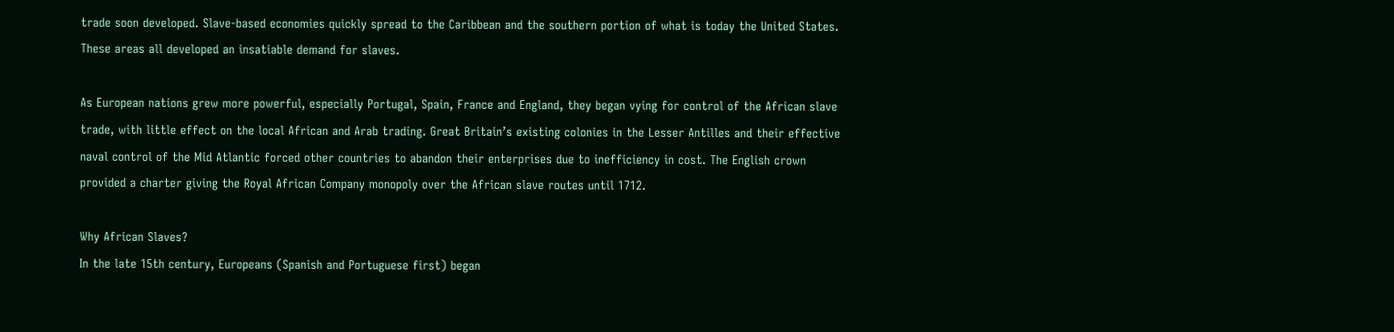trade soon developed. Slave-based economies quickly spread to the Caribbean and the southern portion of what is today the United States. These areas all developed an insatiable demand for slaves.

As European nations grew more powerful, especially Portugal, Spain, France and England, they began vying for control of the African slave trade, with little effect on the local African and Arab trading. Great Britain’s existing colonies in the Lesser Antilles and their effective naval control of the Mid Atlantic forced other countries to abandon their enterprises due to inefficiency in cost. The English crown provided a charter giving the Royal African Company monopoly over the African slave routes until 1712.

Why African Slaves?
In the late 15th century, Europeans (Spanish and Portuguese first) began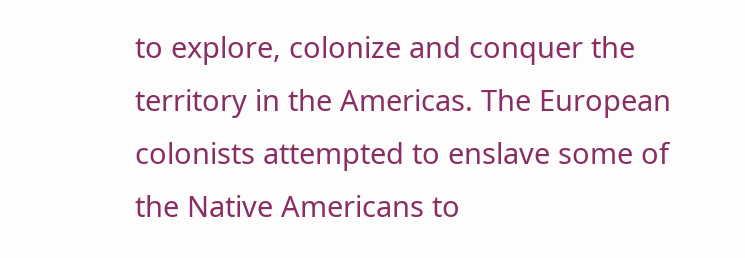to explore, colonize and conquer the territory in the Americas. The European colonists attempted to enslave some of the Native Americans to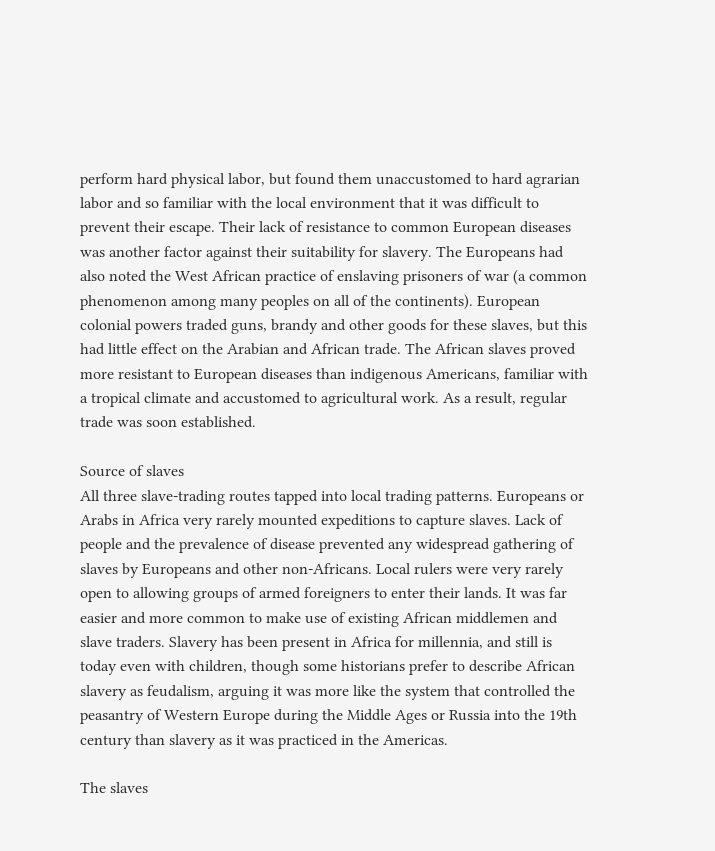perform hard physical labor, but found them unaccustomed to hard agrarian labor and so familiar with the local environment that it was difficult to prevent their escape. Their lack of resistance to common European diseases was another factor against their suitability for slavery. The Europeans had also noted the West African practice of enslaving prisoners of war (a common phenomenon among many peoples on all of the continents). European colonial powers traded guns, brandy and other goods for these slaves, but this had little effect on the Arabian and African trade. The African slaves proved more resistant to European diseases than indigenous Americans, familiar with a tropical climate and accustomed to agricultural work. As a result, regular trade was soon established.

Source of slaves
All three slave-trading routes tapped into local trading patterns. Europeans or Arabs in Africa very rarely mounted expeditions to capture slaves. Lack of people and the prevalence of disease prevented any widespread gathering of slaves by Europeans and other non-Africans. Local rulers were very rarely open to allowing groups of armed foreigners to enter their lands. It was far easier and more common to make use of existing African middlemen and slave traders. Slavery has been present in Africa for millennia, and still is today even with children, though some historians prefer to describe African slavery as feudalism, arguing it was more like the system that controlled the peasantry of Western Europe during the Middle Ages or Russia into the 19th century than slavery as it was practiced in the Americas.

The slaves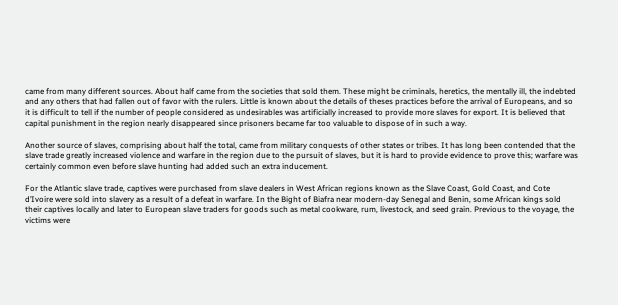came from many different sources. About half came from the societies that sold them. These might be criminals, heretics, the mentally ill, the indebted and any others that had fallen out of favor with the rulers. Little is known about the details of theses practices before the arrival of Europeans, and so it is difficult to tell if the number of people considered as undesirables was artificially increased to provide more slaves for export. It is believed that capital punishment in the region nearly disappeared since prisoners became far too valuable to dispose of in such a way.

Another source of slaves, comprising about half the total, came from military conquests of other states or tribes. It has long been contended that the slave trade greatly increased violence and warfare in the region due to the pursuit of slaves, but it is hard to provide evidence to prove this; warfare was certainly common even before slave hunting had added such an extra inducement.

For the Atlantic slave trade, captives were purchased from slave dealers in West African regions known as the Slave Coast, Gold Coast, and Cote d’Ivoire were sold into slavery as a result of a defeat in warfare. In the Bight of Biafra near modern-day Senegal and Benin, some African kings sold their captives locally and later to European slave traders for goods such as metal cookware, rum, livestock, and seed grain. Previous to the voyage, the victims were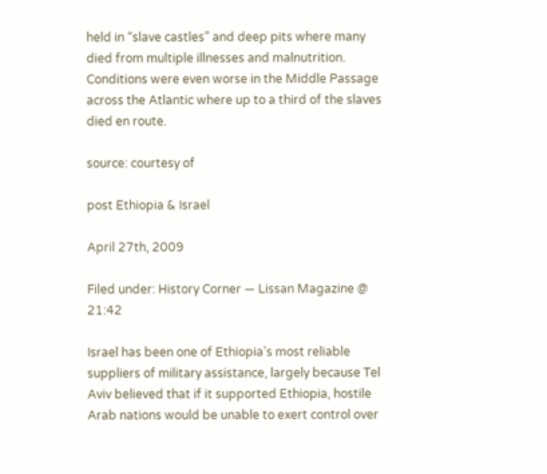held in “slave castles” and deep pits where many died from multiple illnesses and malnutrition. Conditions were even worse in the Middle Passage across the Atlantic where up to a third of the slaves died en route.

source: courtesy of

post Ethiopia & Israel

April 27th, 2009

Filed under: History Corner — Lissan Magazine @ 21:42

Israel has been one of Ethiopia’s most reliable suppliers of military assistance, largely because Tel Aviv believed that if it supported Ethiopia, hostile Arab nations would be unable to exert control over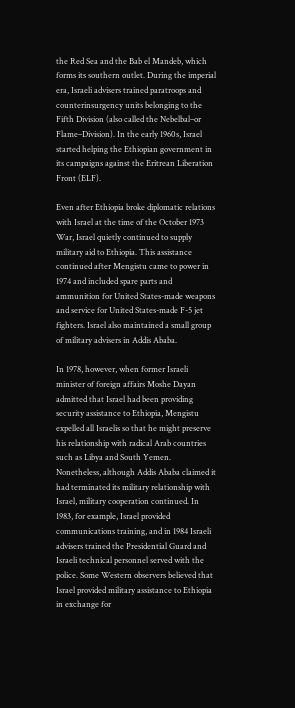the Red Sea and the Bab el Mandeb, which forms its southern outlet. During the imperial era, Israeli advisers trained paratroops and counterinsurgency units belonging to the Fifth Division (also called the Nebelbal–or Flame–Division). In the early 1960s, Israel started helping the Ethiopian government in its campaigns against the Eritrean Liberation Front (ELF).

Even after Ethiopia broke diplomatic relations with Israel at the time of the October 1973 War, Israel quietly continued to supply military aid to Ethiopia. This assistance continued after Mengistu came to power in 1974 and included spare parts and ammunition for United States-made weapons and service for United States-made F-5 jet fighters. Israel also maintained a small group of military advisers in Addis Ababa.

In 1978, however, when former Israeli minister of foreign affairs Moshe Dayan admitted that Israel had been providing security assistance to Ethiopia, Mengistu expelled all Israelis so that he might preserve his relationship with radical Arab countries such as Libya and South Yemen. Nonetheless, although Addis Ababa claimed it had terminated its military relationship with Israel, military cooperation continued. In 1983, for example, Israel provided communications training, and in 1984 Israeli advisers trained the Presidential Guard and Israeli technical personnel served with the police. Some Western observers believed that Israel provided military assistance to Ethiopia in exchange for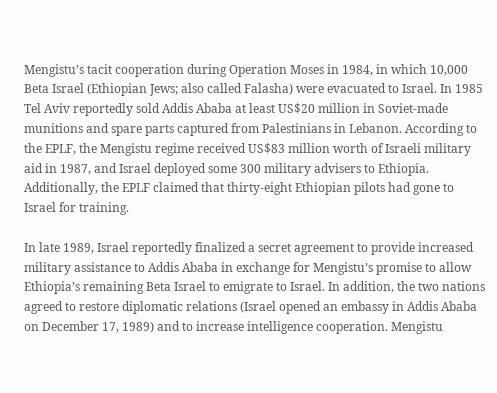Mengistu’s tacit cooperation during Operation Moses in 1984, in which 10,000 Beta Israel (Ethiopian Jews; also called Falasha) were evacuated to Israel. In 1985 Tel Aviv reportedly sold Addis Ababa at least US$20 million in Soviet-made munitions and spare parts captured from Palestinians in Lebanon. According to the EPLF, the Mengistu regime received US$83 million worth of Israeli military aid in 1987, and Israel deployed some 300 military advisers to Ethiopia. Additionally, the EPLF claimed that thirty-eight Ethiopian pilots had gone to Israel for training.

In late 1989, Israel reportedly finalized a secret agreement to provide increased military assistance to Addis Ababa in exchange for Mengistu’s promise to allow Ethiopia’s remaining Beta Israel to emigrate to Israel. In addition, the two nations agreed to restore diplomatic relations (Israel opened an embassy in Addis Ababa on December 17, 1989) and to increase intelligence cooperation. Mengistu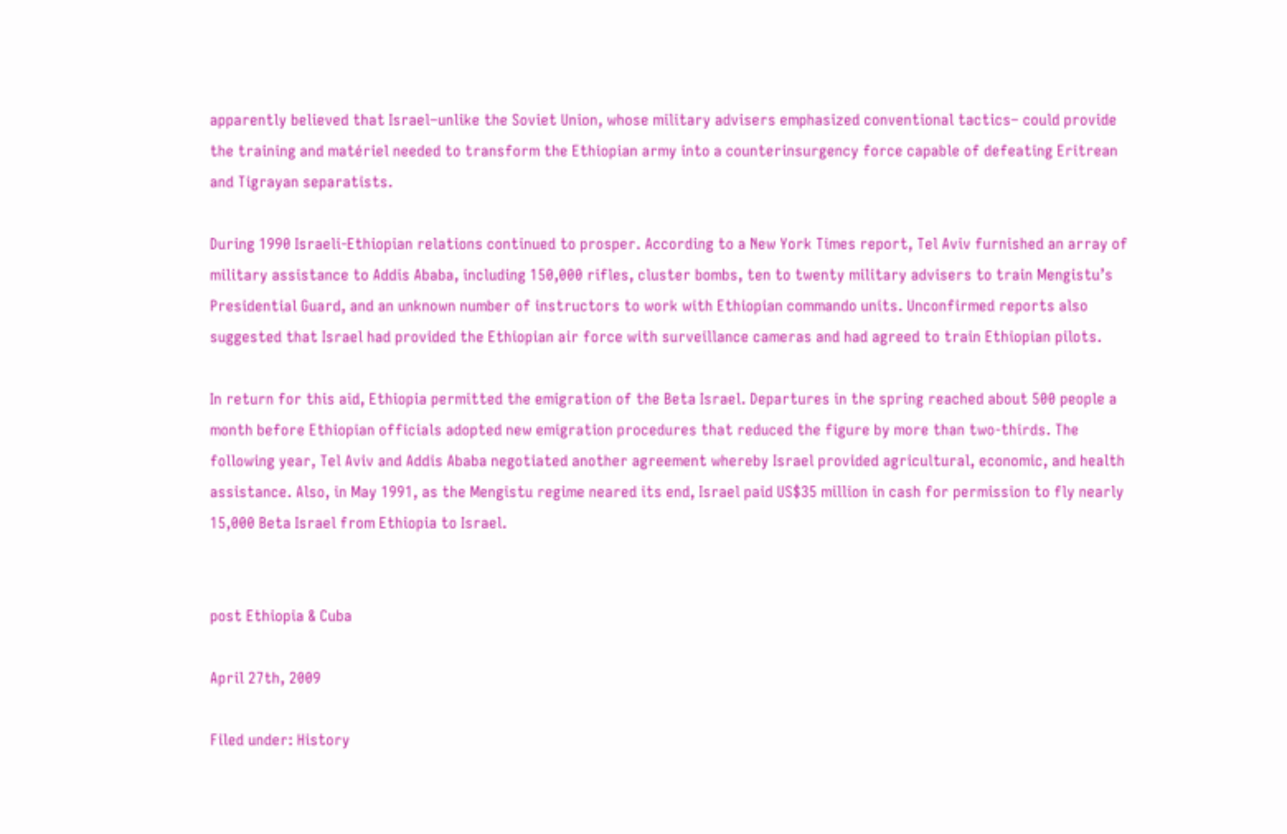apparently believed that Israel–unlike the Soviet Union, whose military advisers emphasized conventional tactics– could provide the training and matériel needed to transform the Ethiopian army into a counterinsurgency force capable of defeating Eritrean and Tigrayan separatists.

During 1990 Israeli-Ethiopian relations continued to prosper. According to a New York Times report, Tel Aviv furnished an array of military assistance to Addis Ababa, including 150,000 rifles, cluster bombs, ten to twenty military advisers to train Mengistu’s Presidential Guard, and an unknown number of instructors to work with Ethiopian commando units. Unconfirmed reports also suggested that Israel had provided the Ethiopian air force with surveillance cameras and had agreed to train Ethiopian pilots.

In return for this aid, Ethiopia permitted the emigration of the Beta Israel. Departures in the spring reached about 500 people a month before Ethiopian officials adopted new emigration procedures that reduced the figure by more than two-thirds. The following year, Tel Aviv and Addis Ababa negotiated another agreement whereby Israel provided agricultural, economic, and health assistance. Also, in May 1991, as the Mengistu regime neared its end, Israel paid US$35 million in cash for permission to fly nearly 15,000 Beta Israel from Ethiopia to Israel.


post Ethiopia & Cuba

April 27th, 2009

Filed under: History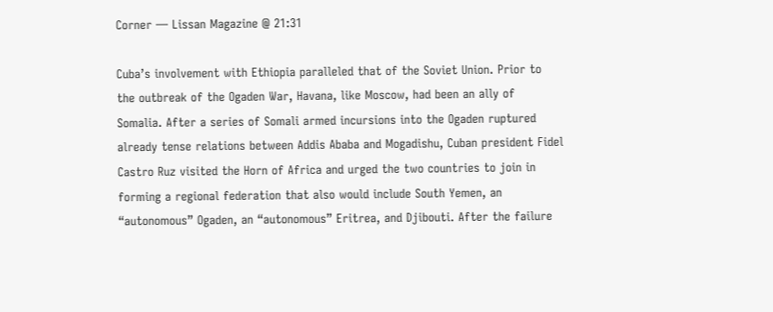Corner — Lissan Magazine @ 21:31

Cuba’s involvement with Ethiopia paralleled that of the Soviet Union. Prior to the outbreak of the Ogaden War, Havana, like Moscow, had been an ally of Somalia. After a series of Somali armed incursions into the Ogaden ruptured already tense relations between Addis Ababa and Mogadishu, Cuban president Fidel Castro Ruz visited the Horn of Africa and urged the two countries to join in forming a regional federation that also would include South Yemen, an “autonomous” Ogaden, an “autonomous” Eritrea, and Djibouti. After the failure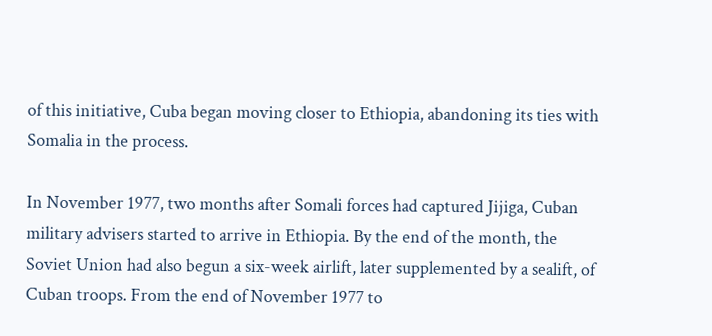of this initiative, Cuba began moving closer to Ethiopia, abandoning its ties with Somalia in the process.

In November 1977, two months after Somali forces had captured Jijiga, Cuban military advisers started to arrive in Ethiopia. By the end of the month, the Soviet Union had also begun a six-week airlift, later supplemented by a sealift, of Cuban troops. From the end of November 1977 to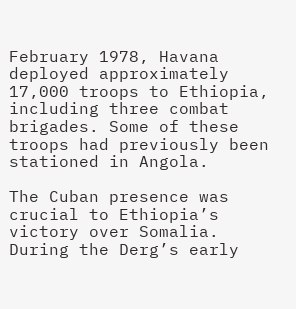February 1978, Havana deployed approximately 17,000 troops to Ethiopia, including three combat brigades. Some of these troops had previously been stationed in Angola.

The Cuban presence was crucial to Ethiopia’s victory over Somalia. During the Derg’s early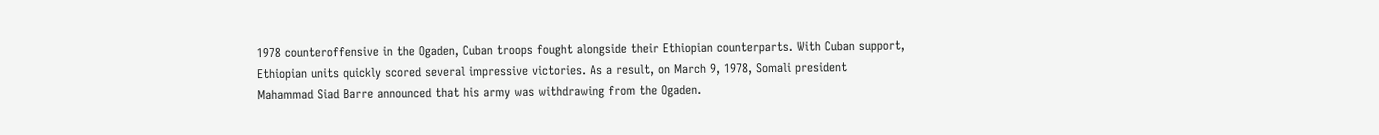1978 counteroffensive in the Ogaden, Cuban troops fought alongside their Ethiopian counterparts. With Cuban support, Ethiopian units quickly scored several impressive victories. As a result, on March 9, 1978, Somali president Mahammad Siad Barre announced that his army was withdrawing from the Ogaden.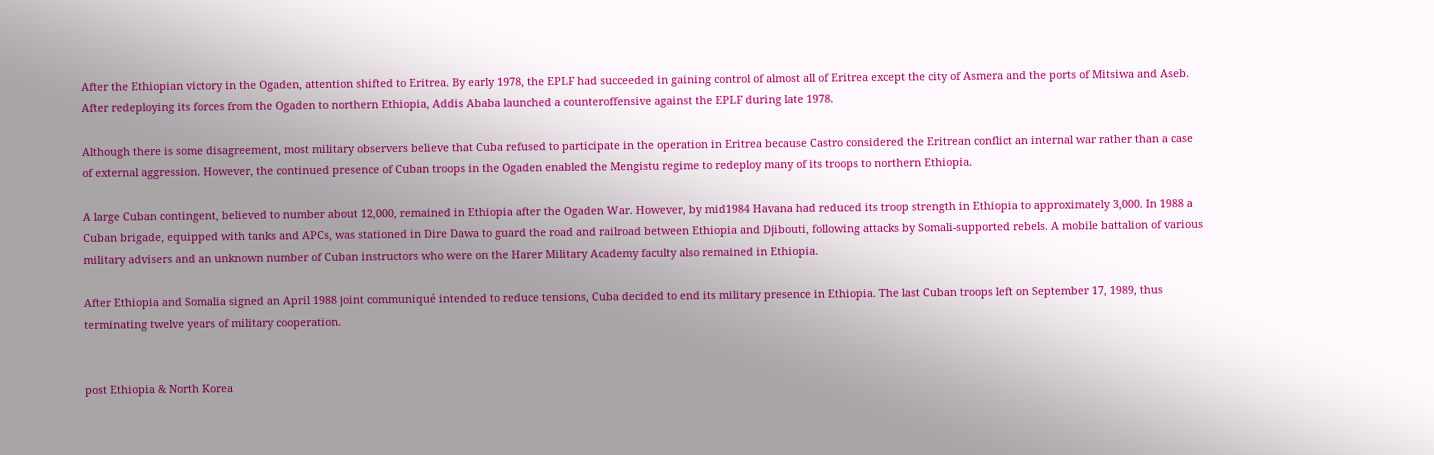After the Ethiopian victory in the Ogaden, attention shifted to Eritrea. By early 1978, the EPLF had succeeded in gaining control of almost all of Eritrea except the city of Asmera and the ports of Mitsiwa and Aseb. After redeploying its forces from the Ogaden to northern Ethiopia, Addis Ababa launched a counteroffensive against the EPLF during late 1978.

Although there is some disagreement, most military observers believe that Cuba refused to participate in the operation in Eritrea because Castro considered the Eritrean conflict an internal war rather than a case of external aggression. However, the continued presence of Cuban troops in the Ogaden enabled the Mengistu regime to redeploy many of its troops to northern Ethiopia.

A large Cuban contingent, believed to number about 12,000, remained in Ethiopia after the Ogaden War. However, by mid1984 Havana had reduced its troop strength in Ethiopia to approximately 3,000. In 1988 a Cuban brigade, equipped with tanks and APCs, was stationed in Dire Dawa to guard the road and railroad between Ethiopia and Djibouti, following attacks by Somali-supported rebels. A mobile battalion of various military advisers and an unknown number of Cuban instructors who were on the Harer Military Academy faculty also remained in Ethiopia.

After Ethiopia and Somalia signed an April 1988 joint communiqué intended to reduce tensions, Cuba decided to end its military presence in Ethiopia. The last Cuban troops left on September 17, 1989, thus terminating twelve years of military cooperation.


post Ethiopia & North Korea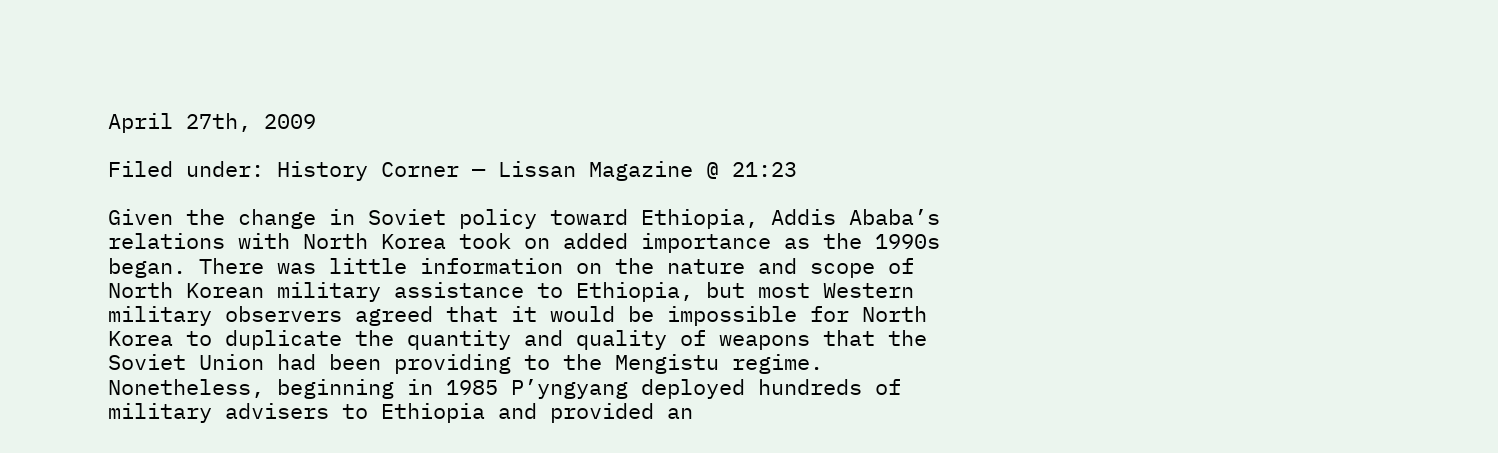April 27th, 2009

Filed under: History Corner — Lissan Magazine @ 21:23

Given the change in Soviet policy toward Ethiopia, Addis Ababa’s relations with North Korea took on added importance as the 1990s began. There was little information on the nature and scope of North Korean military assistance to Ethiopia, but most Western military observers agreed that it would be impossible for North Korea to duplicate the quantity and quality of weapons that the Soviet Union had been providing to the Mengistu regime. Nonetheless, beginning in 1985 P’yngyang deployed hundreds of military advisers to Ethiopia and provided an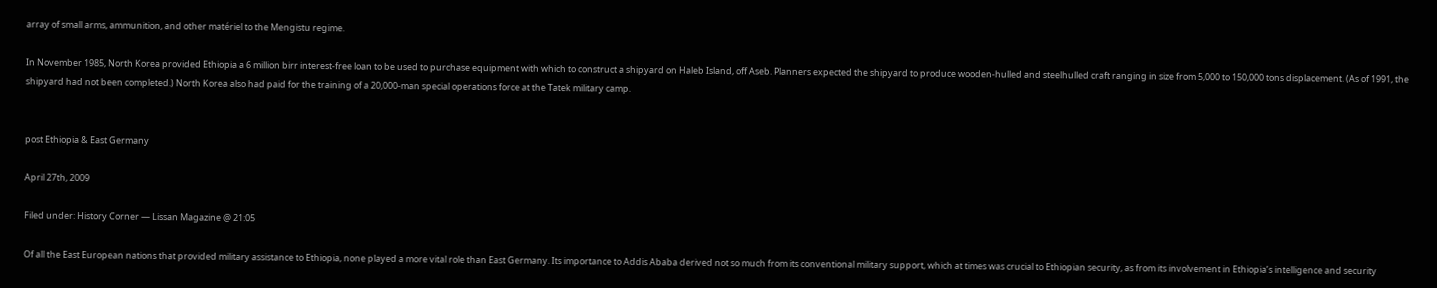array of small arms, ammunition, and other matériel to the Mengistu regime.

In November 1985, North Korea provided Ethiopia a 6 million birr interest-free loan to be used to purchase equipment with which to construct a shipyard on Haleb Island, off Aseb. Planners expected the shipyard to produce wooden-hulled and steelhulled craft ranging in size from 5,000 to 150,000 tons displacement. (As of 1991, the shipyard had not been completed.) North Korea also had paid for the training of a 20,000-man special operations force at the Tatek military camp.


post Ethiopia & East Germany

April 27th, 2009

Filed under: History Corner — Lissan Magazine @ 21:05

Of all the East European nations that provided military assistance to Ethiopia, none played a more vital role than East Germany. Its importance to Addis Ababa derived not so much from its conventional military support, which at times was crucial to Ethiopian security, as from its involvement in Ethiopia’s intelligence and security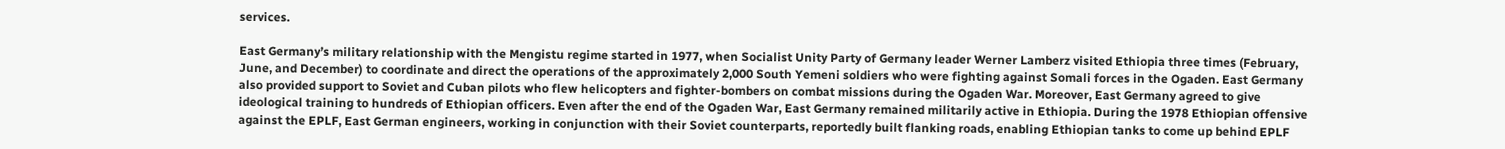services.

East Germany’s military relationship with the Mengistu regime started in 1977, when Socialist Unity Party of Germany leader Werner Lamberz visited Ethiopia three times (February, June, and December) to coordinate and direct the operations of the approximately 2,000 South Yemeni soldiers who were fighting against Somali forces in the Ogaden. East Germany also provided support to Soviet and Cuban pilots who flew helicopters and fighter-bombers on combat missions during the Ogaden War. Moreover, East Germany agreed to give ideological training to hundreds of Ethiopian officers. Even after the end of the Ogaden War, East Germany remained militarily active in Ethiopia. During the 1978 Ethiopian offensive against the EPLF, East German engineers, working in conjunction with their Soviet counterparts, reportedly built flanking roads, enabling Ethiopian tanks to come up behind EPLF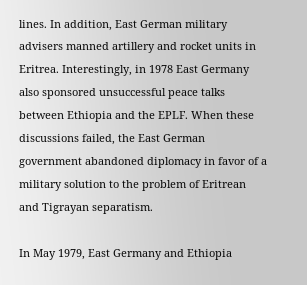lines. In addition, East German military advisers manned artillery and rocket units in Eritrea. Interestingly, in 1978 East Germany also sponsored unsuccessful peace talks between Ethiopia and the EPLF. When these discussions failed, the East German government abandoned diplomacy in favor of a military solution to the problem of Eritrean and Tigrayan separatism.

In May 1979, East Germany and Ethiopia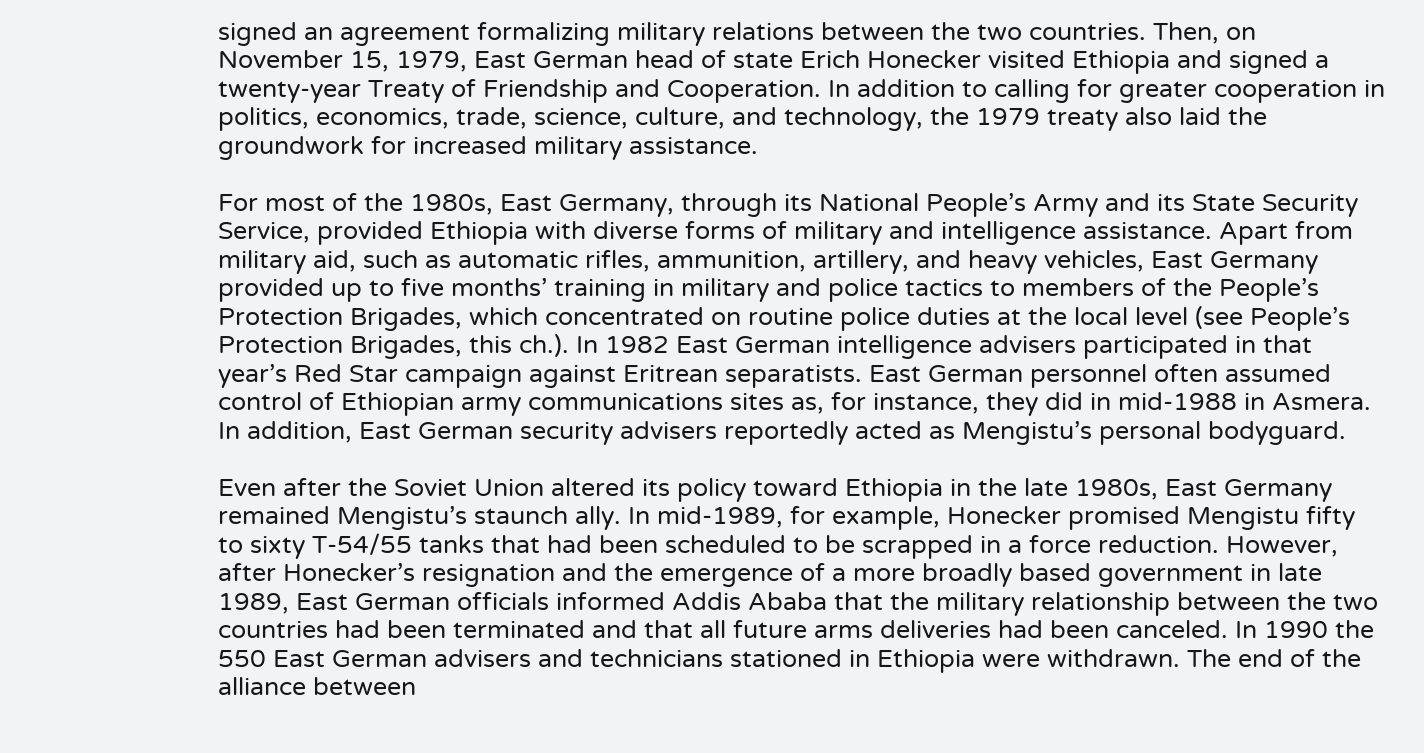signed an agreement formalizing military relations between the two countries. Then, on November 15, 1979, East German head of state Erich Honecker visited Ethiopia and signed a twenty-year Treaty of Friendship and Cooperation. In addition to calling for greater cooperation in politics, economics, trade, science, culture, and technology, the 1979 treaty also laid the groundwork for increased military assistance.

For most of the 1980s, East Germany, through its National People’s Army and its State Security Service, provided Ethiopia with diverse forms of military and intelligence assistance. Apart from military aid, such as automatic rifles, ammunition, artillery, and heavy vehicles, East Germany provided up to five months’ training in military and police tactics to members of the People’s Protection Brigades, which concentrated on routine police duties at the local level (see People’s Protection Brigades, this ch.). In 1982 East German intelligence advisers participated in that year’s Red Star campaign against Eritrean separatists. East German personnel often assumed control of Ethiopian army communications sites as, for instance, they did in mid-1988 in Asmera. In addition, East German security advisers reportedly acted as Mengistu’s personal bodyguard.

Even after the Soviet Union altered its policy toward Ethiopia in the late 1980s, East Germany remained Mengistu’s staunch ally. In mid-1989, for example, Honecker promised Mengistu fifty to sixty T-54/55 tanks that had been scheduled to be scrapped in a force reduction. However, after Honecker’s resignation and the emergence of a more broadly based government in late 1989, East German officials informed Addis Ababa that the military relationship between the two countries had been terminated and that all future arms deliveries had been canceled. In 1990 the 550 East German advisers and technicians stationed in Ethiopia were withdrawn. The end of the alliance between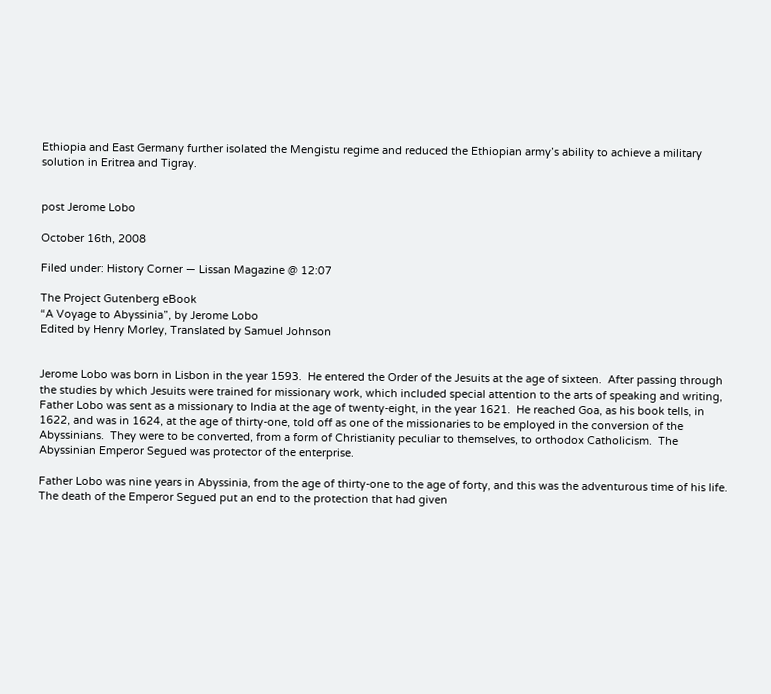Ethiopia and East Germany further isolated the Mengistu regime and reduced the Ethiopian army’s ability to achieve a military solution in Eritrea and Tigray.


post Jerome Lobo

October 16th, 2008

Filed under: History Corner — Lissan Magazine @ 12:07

The Project Gutenberg eBook
“A Voyage to Abyssinia”, by Jerome Lobo
Edited by Henry Morley, Translated by Samuel Johnson


Jerome Lobo was born in Lisbon in the year 1593.  He entered the Order of the Jesuits at the age of sixteen.  After passing through the studies by which Jesuits were trained for missionary work, which included special attention to the arts of speaking and writing, Father Lobo was sent as a missionary to India at the age of twenty-eight, in the year 1621.  He reached Goa, as his book tells, in 1622, and was in 1624, at the age of thirty-one, told off as one of the missionaries to be employed in the conversion of the Abyssinians.  They were to be converted, from a form of Christianity peculiar to themselves, to orthodox Catholicism.  The Abyssinian Emperor Segued was protector of the enterprise.

Father Lobo was nine years in Abyssinia, from the age of thirty-one to the age of forty, and this was the adventurous time of his life.  The death of the Emperor Segued put an end to the protection that had given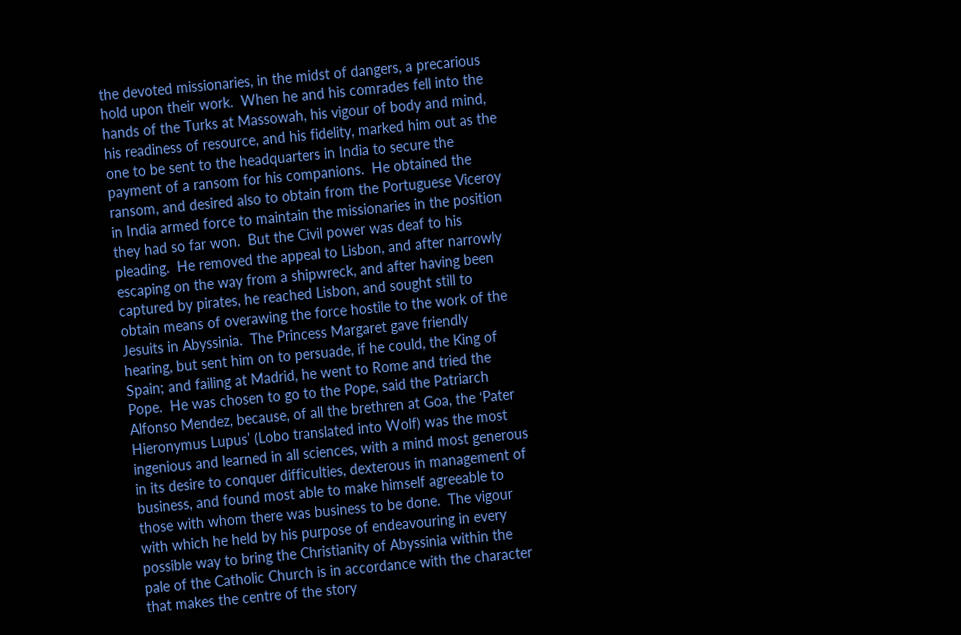the devoted missionaries, in the midst of dangers, a precarious hold upon their work.  When he and his comrades fell into the hands of the Turks at Massowah, his vigour of body and mind, his readiness of resource, and his fidelity, marked him out as the one to be sent to the headquarters in India to secure the payment of a ransom for his companions.  He obtained the ransom, and desired also to obtain from the Portuguese Viceroy in India armed force to maintain the missionaries in the position they had so far won.  But the Civil power was deaf to his pleading.  He removed the appeal to Lisbon, and after narrowly escaping on the way from a shipwreck, and after having been captured by pirates, he reached Lisbon, and sought still to obtain means of overawing the force hostile to the work of the Jesuits in Abyssinia.  The Princess Margaret gave friendly hearing, but sent him on to persuade, if he could, the King of Spain; and failing at Madrid, he went to Rome and tried the Pope.  He was chosen to go to the Pope, said the Patriarch Alfonso Mendez, because, of all the brethren at Goa, the ‘Pater Hieronymus Lupus’ (Lobo translated into Wolf) was the most ingenious and learned in all sciences, with a mind most generous in its desire to conquer difficulties, dexterous in management of business, and found most able to make himself agreeable to those with whom there was business to be done.  The vigour with which he held by his purpose of endeavouring in every possible way to bring the Christianity of Abyssinia within the pale of the Catholic Church is in accordance with the character that makes the centre of the story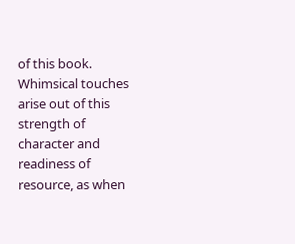of this book.  Whimsical touches arise out of this strength of character and readiness of resource, as when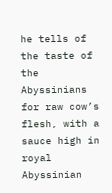he tells of the taste of the Abyssinians for raw cow’s flesh, with a sauce high in royal Abyssinian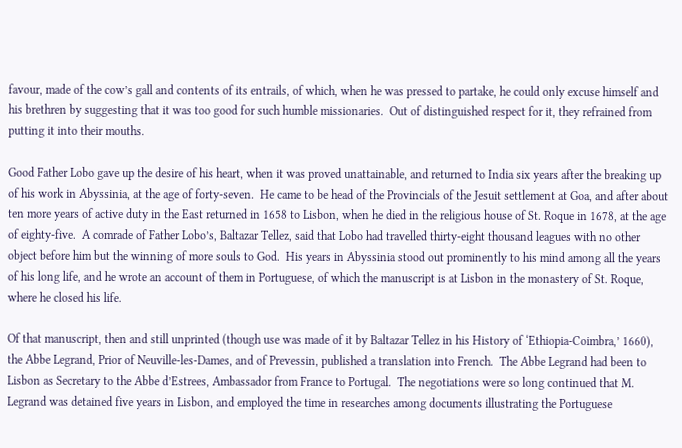favour, made of the cow’s gall and contents of its entrails, of which, when he was pressed to partake, he could only excuse himself and his brethren by suggesting that it was too good for such humble missionaries.  Out of distinguished respect for it, they refrained from putting it into their mouths.

Good Father Lobo gave up the desire of his heart, when it was proved unattainable, and returned to India six years after the breaking up of his work in Abyssinia, at the age of forty-seven.  He came to be head of the Provincials of the Jesuit settlement at Goa, and after about ten more years of active duty in the East returned in 1658 to Lisbon, when he died in the religious house of St. Roque in 1678, at the age of eighty-five.  A comrade of Father Lobo’s, Baltazar Tellez, said that Lobo had travelled thirty-eight thousand leagues with no other object before him but the winning of more souls to God.  His years in Abyssinia stood out prominently to his mind among all the years of his long life, and he wrote an account of them in Portuguese, of which the manuscript is at Lisbon in the monastery of St. Roque, where he closed his life.

Of that manuscript, then and still unprinted (though use was made of it by Baltazar Tellez in his History of ‘Ethiopia-Coimbra,’ 1660), the Abbe Legrand, Prior of Neuville-les-Dames, and of Prevessin, published a translation into French.  The Abbe Legrand had been to Lisbon as Secretary to the Abbe d’Estrees, Ambassador from France to Portugal.  The negotiations were so long continued that M. Legrand was detained five years in Lisbon, and employed the time in researches among documents illustrating the Portuguese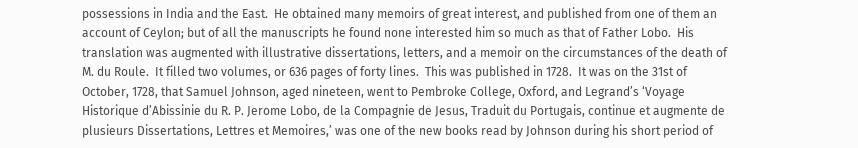possessions in India and the East.  He obtained many memoirs of great interest, and published from one of them an account of Ceylon; but of all the manuscripts he found none interested him so much as that of Father Lobo.  His translation was augmented with illustrative dissertations, letters, and a memoir on the circumstances of the death of M. du Roule.  It filled two volumes, or 636 pages of forty lines.  This was published in 1728.  It was on the 31st of October, 1728, that Samuel Johnson, aged nineteen, went to Pembroke College, Oxford, and Legrand’s ‘Voyage Historique d’Abissinie du R. P. Jerome Lobo, de la Compagnie de Jesus, Traduit du Portugais, continue et augmente de plusieurs Dissertations, Lettres et Memoires,’ was one of the new books read by Johnson during his short period of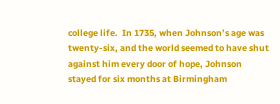college life.  In 1735, when Johnson’s age was twenty-six, and the world seemed to have shut against him every door of hope, Johnson stayed for six months at Birmingham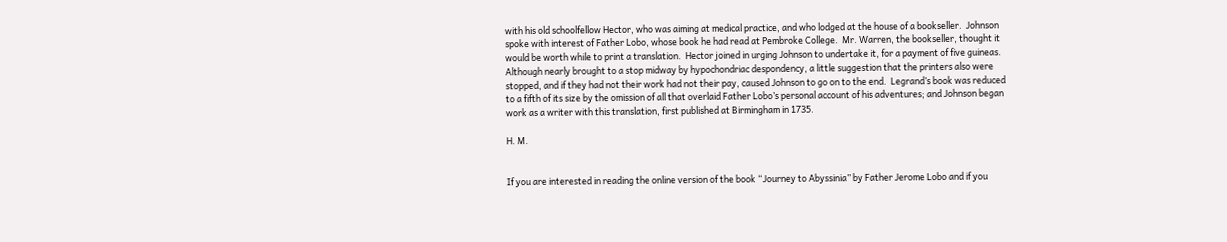with his old schoolfellow Hector, who was aiming at medical practice, and who lodged at the house of a bookseller.  Johnson spoke with interest of Father Lobo, whose book he had read at Pembroke College.  Mr. Warren, the bookseller, thought it would be worth while to print a translation.  Hector joined in urging Johnson to undertake it, for a payment of five guineas.  Although nearly brought to a stop midway by hypochondriac despondency, a little suggestion that the printers also were stopped, and if they had not their work had not their pay, caused Johnson to go on to the end.  Legrand’s book was reduced to a fifth of its size by the omission of all that overlaid Father Lobo’s personal account of his adventures; and Johnson began work as a writer with this translation, first published at Birmingham in 1735.

H. M.


If you are interested in reading the online version of the book “Journey to Abyssinia” by Father Jerome Lobo and if you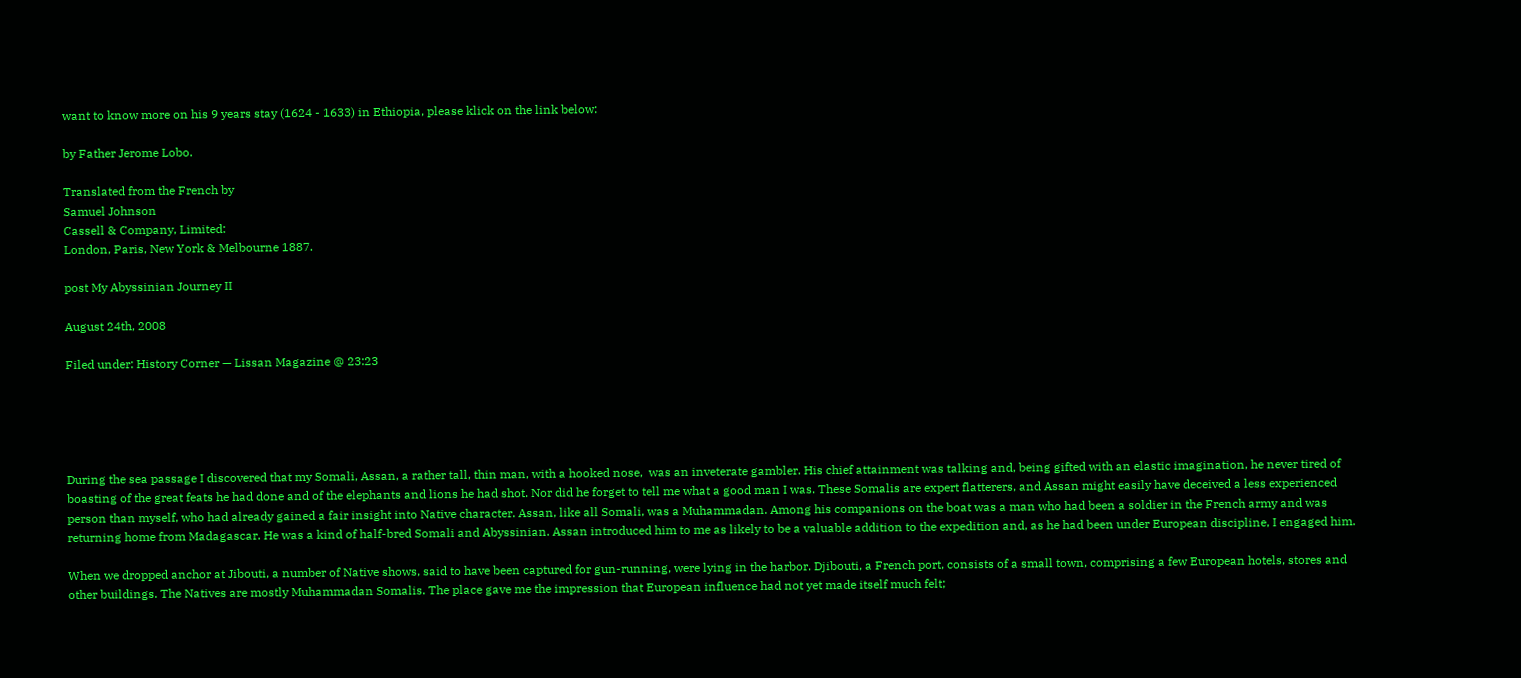want to know more on his 9 years stay (1624 - 1633) in Ethiopia, please klick on the link below:

by Father Jerome Lobo.

Translated from the French by
Samuel Johnson
Cassell & Company, Limited:
London, Paris, New York & Melbourne 1887.

post My Abyssinian Journey II

August 24th, 2008

Filed under: History Corner — Lissan Magazine @ 23:23





During the sea passage I discovered that my Somali, Assan, a rather tall, thin man, with a hooked nose,  was an inveterate gambler. His chief attainment was talking and, being gifted with an elastic imagination, he never tired of boasting of the great feats he had done and of the elephants and lions he had shot. Nor did he forget to tell me what a good man I was. These Somalis are expert flatterers, and Assan might easily have deceived a less experienced person than myself, who had already gained a fair insight into Native character. Assan, like all Somali, was a Muhammadan. Among his companions on the boat was a man who had been a soldier in the French army and was returning home from Madagascar. He was a kind of half-bred Somali and Abyssinian. Assan introduced him to me as likely to be a valuable addition to the expedition and, as he had been under European discipline, I engaged him.

When we dropped anchor at Jibouti, a number of Native shows, said to have been captured for gun-running, were lying in the harbor. Djibouti, a French port, consists of a small town, comprising a few European hotels, stores and other buildings. The Natives are mostly Muhammadan Somalis. The place gave me the impression that European influence had not yet made itself much felt;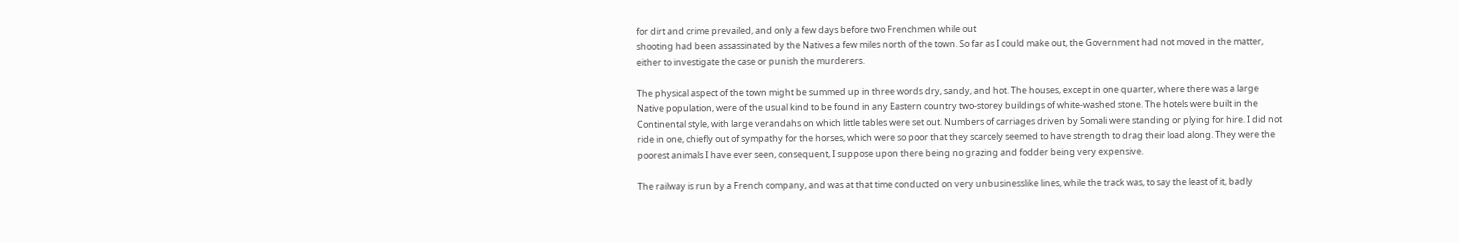for dirt and crime prevailed, and only a few days before two Frenchmen while out
shooting had been assassinated by the Natives a few miles north of the town. So far as I could make out, the Government had not moved in the matter, either to investigate the case or punish the murderers.

The physical aspect of the town might be summed up in three words dry, sandy, and hot. The houses, except in one quarter, where there was a large Native population, were of the usual kind to be found in any Eastern country two-storey buildings of white-washed stone. The hotels were built in the Continental style, with large verandahs on which little tables were set out. Numbers of carriages driven by Somali were standing or plying for hire. I did not ride in one, chiefly out of sympathy for the horses, which were so poor that they scarcely seemed to have strength to drag their load along. They were the poorest animals I have ever seen, consequent, I suppose upon there being no grazing and fodder being very expensive.

The railway is run by a French company, and was at that time conducted on very unbusinesslike lines, while the track was, to say the least of it, badly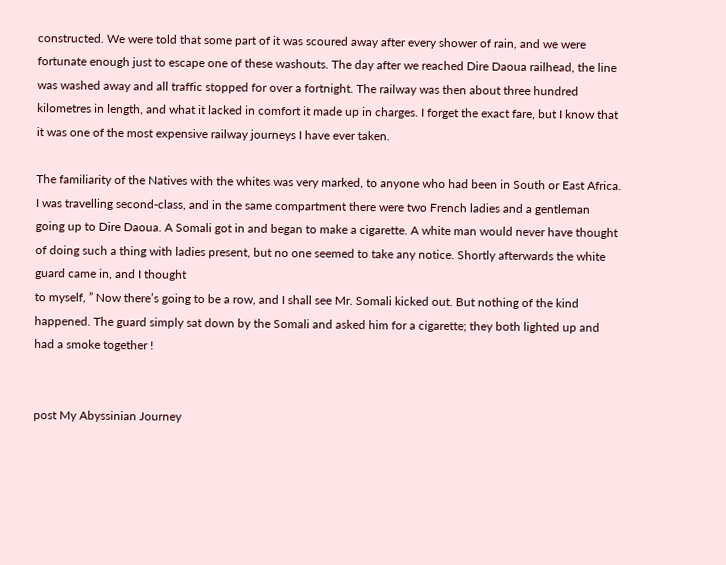constructed. We were told that some part of it was scoured away after every shower of rain, and we were fortunate enough just to escape one of these washouts. The day after we reached Dire Daoua railhead, the line was washed away and all traffic stopped for over a fortnight. The railway was then about three hundred kilometres in length, and what it lacked in comfort it made up in charges. I forget the exact fare, but I know that it was one of the most expensive railway journeys I have ever taken.

The familiarity of the Natives with the whites was very marked, to anyone who had been in South or East Africa. I was travelling second-class, and in the same compartment there were two French ladies and a gentleman going up to Dire Daoua. A Somali got in and began to make a cigarette. A white man would never have thought of doing such a thing with ladies present, but no one seemed to take any notice. Shortly afterwards the white guard came in, and I thought
to myself, ” Now there’s going to be a row, and I shall see Mr. Somali kicked out. But nothing of the kind happened. The guard simply sat down by the Somali and asked him for a cigarette; they both lighted up and had a smoke together !


post My Abyssinian Journey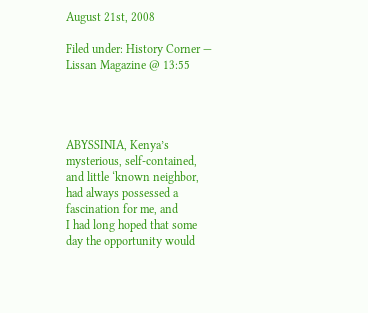August 21st, 2008

Filed under: History Corner — Lissan Magazine @ 13:55




ABYSSINIA, Kenya’s mysterious, self-contained, and little ‘known neighbor, had always possessed a fascination for me, and
I had long hoped that some day the opportunity would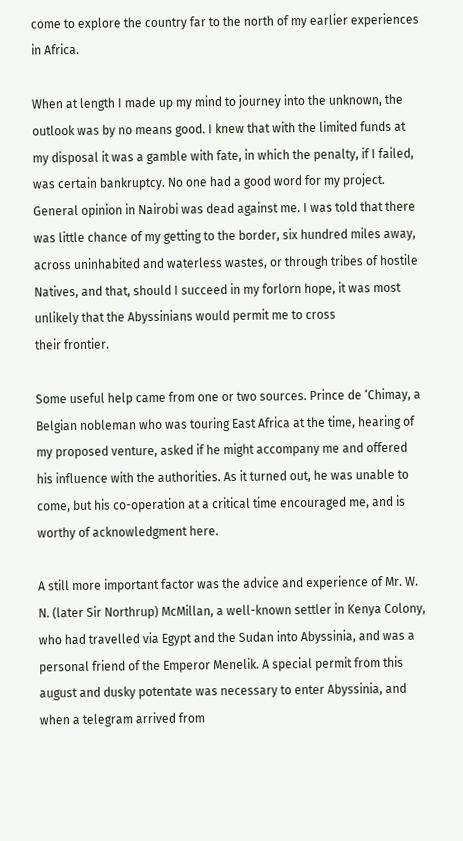come to explore the country far to the north of my earlier experiences in Africa.

When at length I made up my mind to journey into the unknown, the outlook was by no means good. I knew that with the limited funds at my disposal it was a gamble with fate, in which the penalty, if I failed, was certain bankruptcy. No one had a good word for my project. General opinion in Nairobi was dead against me. I was told that there was little chance of my getting to the border, six hundred miles away, across uninhabited and waterless wastes, or through tribes of hostile Natives, and that, should I succeed in my forlorn hope, it was most unlikely that the Abyssinians would permit me to cross
their frontier.

Some useful help came from one or two sources. Prince de ‘Chimay, a Belgian nobleman who was touring East Africa at the time, hearing of my proposed venture, asked if he might accompany me and offered his influence with the authorities. As it turned out, he was unable to come, but his co-operation at a critical time encouraged me, and is worthy of acknowledgment here.

A still more important factor was the advice and experience of Mr. W. N. (later Sir Northrup) McMillan, a well-known settler in Kenya Colony, who had travelled via Egypt and the Sudan into Abyssinia, and was a personal friend of the Emperor Menelik. A special permit from this august and dusky potentate was necessary to enter Abyssinia, and when a telegram arrived from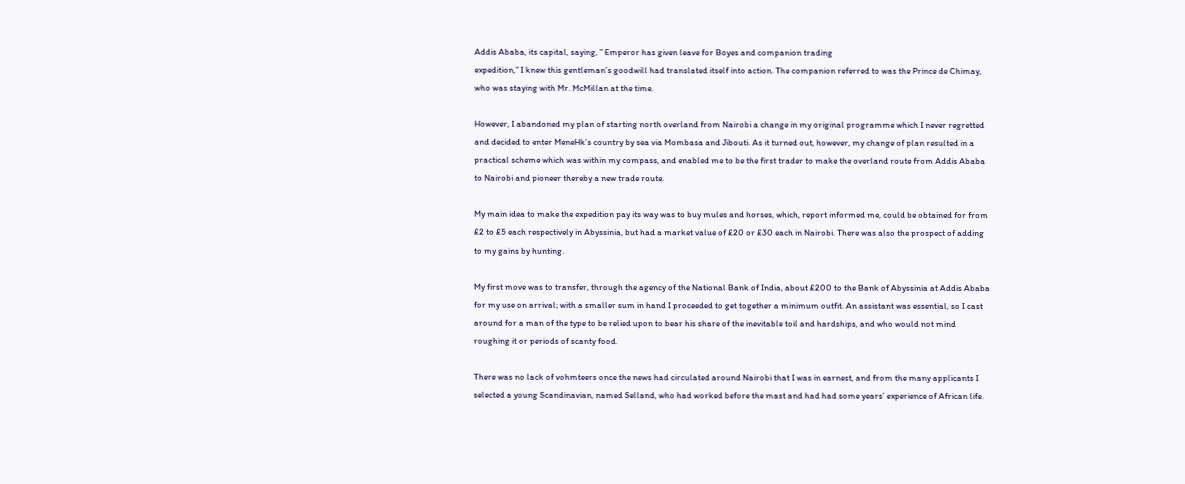Addis Ababa, its capital, saying, ” Emperor has given leave for Boyes and companion trading
expedition,” I knew this gentleman’s goodwill had translated itself into action. The companion referred to was the Prince de Chimay, who was staying with Mr. McMillan at the time.

However, I abandoned my plan of starting north overland from Nairobi a change in my original programme which I never regretted and decided to enter MeneHk’s country by sea via Mombasa and Jibouti. As it turned out, however, my change of plan resulted in a practical scheme which was within my compass, and enabled me to be the first trader to make the overland route from Addis Ababa to Nairobi and pioneer thereby a new trade route.

My main idea to make the expedition pay its way was to buy mules and horses, which, report informed me, could be obtained for from £2 to £5 each respectively in Abyssinia, but had a market value of £20 or £30 each in Nairobi. There was also the prospect of adding to my gains by hunting.

My first move was to transfer, through the agency of the National Bank of India, about £200 to the Bank of Abyssinia at Addis Ababa for my use on arrival; with a smaller sum in hand I proceeded to get together a minimum outfit. An assistant was essential, so I cast around for a man of the type to be relied upon to bear his share of the inevitable toil and hardships, and who would not mind roughing it or periods of scanty food.

There was no lack of vohmteers once the news had circulated around Nairobi that I was in earnest, and from the many applicants I selected a young Scandinavian, named Selland, who had worked before the mast and had had some years’ experience of African life.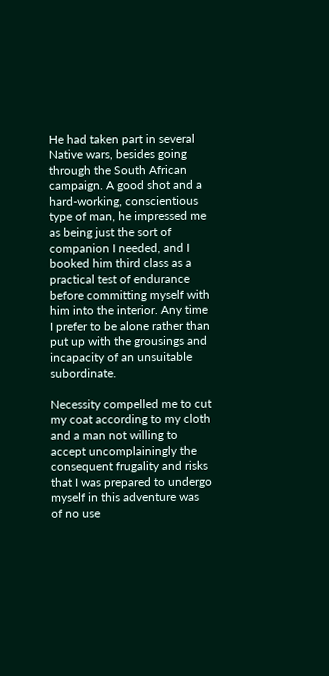He had taken part in several Native wars, besides going through the South African campaign. A good shot and a hard-working, conscientious type of man, he impressed me as being just the sort of companion I needed, and I booked him third class as a practical test of endurance before committing myself with him into the interior. Any time I prefer to be alone rather than put up with the grousings and incapacity of an unsuitable subordinate.

Necessity compelled me to cut my coat according to my cloth and a man not willing to accept uncomplainingly the consequent frugality and risks that I was prepared to undergo myself in this adventure was of no use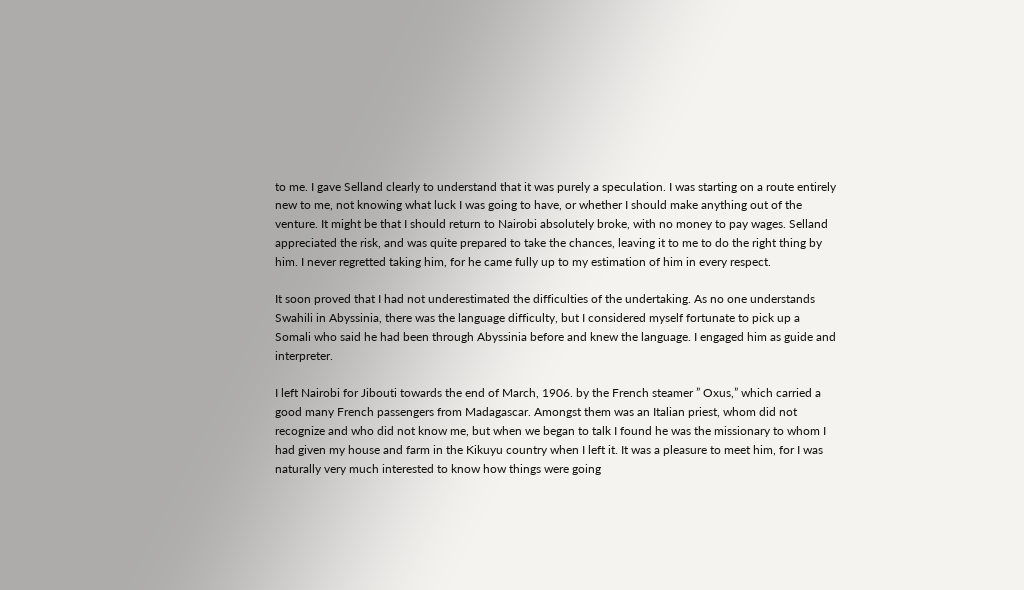to me. I gave Selland clearly to understand that it was purely a speculation. I was starting on a route entirely new to me, not knowing what luck I was going to have, or whether I should make anything out of the venture. It might be that I should return to Nairobi absolutely broke, with no money to pay wages. Selland appreciated the risk, and was quite prepared to take the chances, leaving it to me to do the right thing by him. I never regretted taking him, for he came fully up to my estimation of him in every respect.

It soon proved that I had not underestimated the difficulties of the undertaking. As no one understands Swahili in Abyssinia, there was the language difficulty, but I considered myself fortunate to pick up a Somali who said he had been through Abyssinia before and knew the language. I engaged him as guide and interpreter.

I left Nairobi for Jibouti towards the end of March, 1906. by the French steamer ” Oxus,” which carried a good many French passengers from Madagascar. Amongst them was an Italian priest, whom did not recognize and who did not know me, but when we began to talk I found he was the missionary to whom I had given my house and farm in the Kikuyu country when I left it. It was a pleasure to meet him, for I was naturally very much interested to know how things were going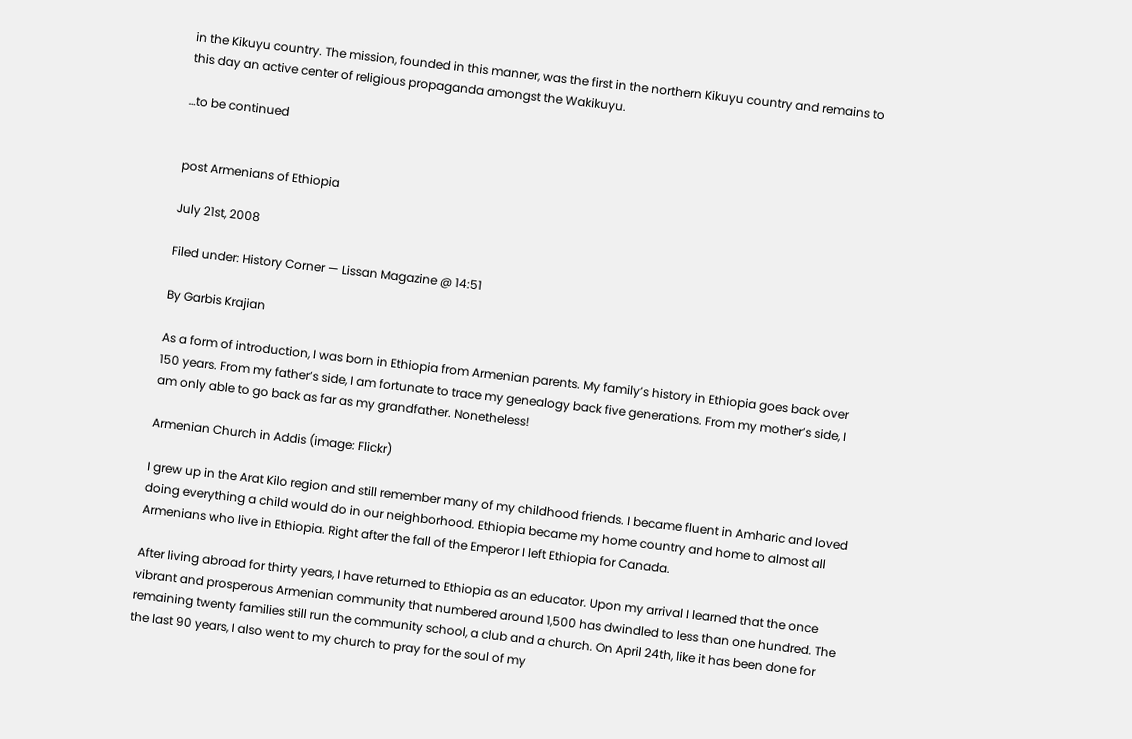in the Kikuyu country. The mission, founded in this manner, was the first in the northern Kikuyu country and remains to this day an active center of religious propaganda amongst the Wakikuyu.

…to be continued


post Armenians of Ethiopia

July 21st, 2008

Filed under: History Corner — Lissan Magazine @ 14:51

By Garbis Krajian

As a form of introduction, I was born in Ethiopia from Armenian parents. My family’s history in Ethiopia goes back over 150 years. From my father’s side, I am fortunate to trace my genealogy back five generations. From my mother’s side, I am only able to go back as far as my grandfather. Nonetheless!

Armenian Church in Addis (image: Flickr)

I grew up in the Arat Kilo region and still remember many of my childhood friends. I became fluent in Amharic and loved doing everything a child would do in our neighborhood. Ethiopia became my home country and home to almost all Armenians who live in Ethiopia. Right after the fall of the Emperor I left Ethiopia for Canada.

After living abroad for thirty years, I have returned to Ethiopia as an educator. Upon my arrival I learned that the once vibrant and prosperous Armenian community that numbered around 1,500 has dwindled to less than one hundred. The remaining twenty families still run the community school, a club and a church. On April 24th, like it has been done for the last 90 years, I also went to my church to pray for the soul of my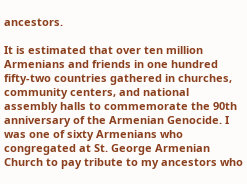ancestors.

It is estimated that over ten million Armenians and friends in one hundred fifty-two countries gathered in churches, community centers, and national assembly halls to commemorate the 90th anniversary of the Armenian Genocide. I was one of sixty Armenians who congregated at St. George Armenian Church to pay tribute to my ancestors who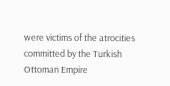were victims of the atrocities committed by the Turkish Ottoman Empire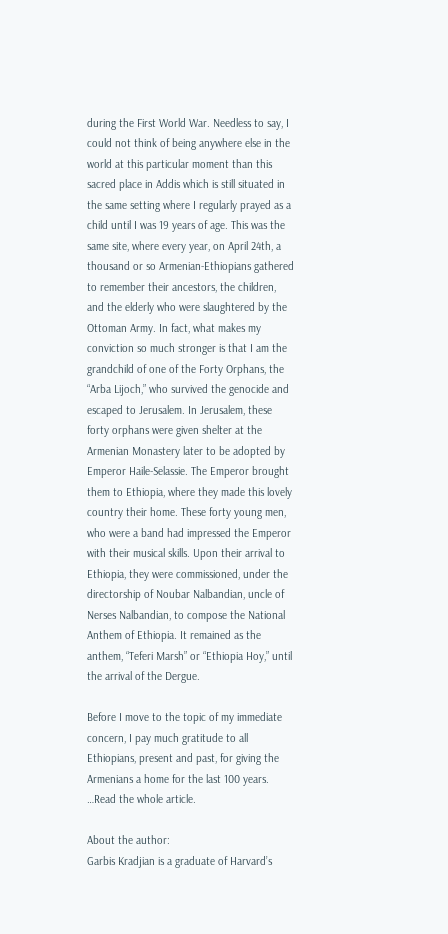during the First World War. Needless to say, I could not think of being anywhere else in the world at this particular moment than this sacred place in Addis which is still situated in the same setting where I regularly prayed as a child until I was 19 years of age. This was the same site, where every year, on April 24th, a thousand or so Armenian-Ethiopians gathered to remember their ancestors, the children, and the elderly who were slaughtered by the Ottoman Army. In fact, what makes my conviction so much stronger is that I am the grandchild of one of the Forty Orphans, the “Arba Lijoch,” who survived the genocide and escaped to Jerusalem. In Jerusalem, these forty orphans were given shelter at the Armenian Monastery later to be adopted by Emperor Haile-Selassie. The Emperor brought them to Ethiopia, where they made this lovely country their home. These forty young men, who were a band had impressed the Emperor with their musical skills. Upon their arrival to Ethiopia, they were commissioned, under the directorship of Noubar Nalbandian, uncle of Nerses Nalbandian, to compose the National Anthem of Ethiopia. It remained as the anthem, “Teferi Marsh” or “Ethiopia Hoy,” until the arrival of the Dergue.

Before I move to the topic of my immediate concern, I pay much gratitude to all Ethiopians, present and past, for giving the Armenians a home for the last 100 years.
…Read the whole article.

About the author:
Garbis Kradjian is a graduate of Harvard’s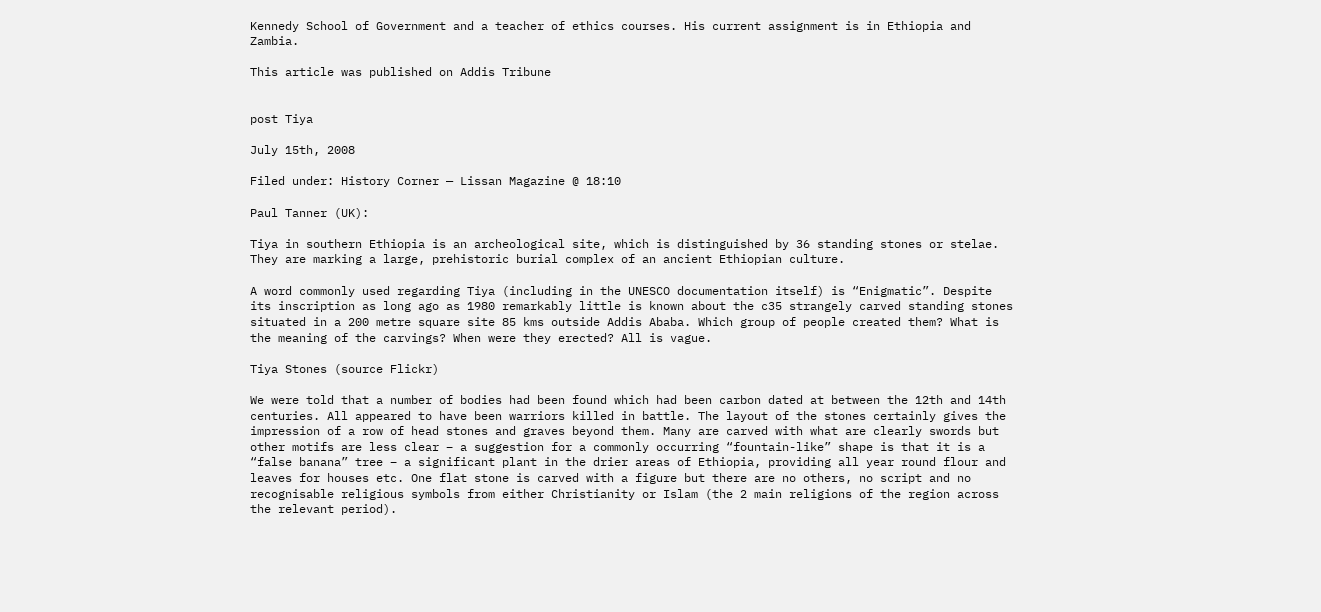Kennedy School of Government and a teacher of ethics courses. His current assignment is in Ethiopia and Zambia.

This article was published on Addis Tribune


post Tiya

July 15th, 2008

Filed under: History Corner — Lissan Magazine @ 18:10

Paul Tanner (UK):

Tiya in southern Ethiopia is an archeological site, which is distinguished by 36 standing stones or stelae. They are marking a large, prehistoric burial complex of an ancient Ethiopian culture.

A word commonly used regarding Tiya (including in the UNESCO documentation itself) is “Enigmatic”. Despite its inscription as long ago as 1980 remarkably little is known about the c35 strangely carved standing stones situated in a 200 metre square site 85 kms outside Addis Ababa. Which group of people created them? What is the meaning of the carvings? When were they erected? All is vague.

Tiya Stones (source Flickr)

We were told that a number of bodies had been found which had been carbon dated at between the 12th and 14th centuries. All appeared to have been warriors killed in battle. The layout of the stones certainly gives the impression of a row of head stones and graves beyond them. Many are carved with what are clearly swords but other motifs are less clear – a suggestion for a commonly occurring “fountain-like” shape is that it is a “false banana” tree – a significant plant in the drier areas of Ethiopia, providing all year round flour and leaves for houses etc. One flat stone is carved with a figure but there are no others, no script and no recognisable religious symbols from either Christianity or Islam (the 2 main religions of the region across the relevant period).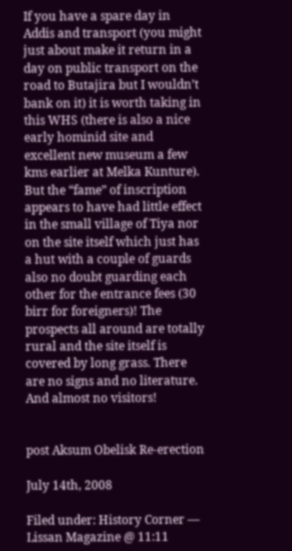If you have a spare day in Addis and transport (you might just about make it return in a day on public transport on the road to Butajira but I wouldn’t bank on it) it is worth taking in this WHS (there is also a nice early hominid site and excellent new museum a few kms earlier at Melka Kunture). But the “fame” of inscription appears to have had little effect in the small village of Tiya nor on the site itself which just has a hut with a couple of guards also no doubt guarding each other for the entrance fees (30 birr for foreigners)! The prospects all around are totally rural and the site itself is covered by long grass. There are no signs and no literature. And almost no visitors!


post Aksum Obelisk Re-erection

July 14th, 2008

Filed under: History Corner — Lissan Magazine @ 11:11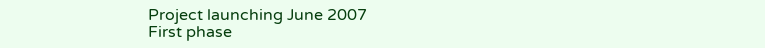Project launching June 2007
First phase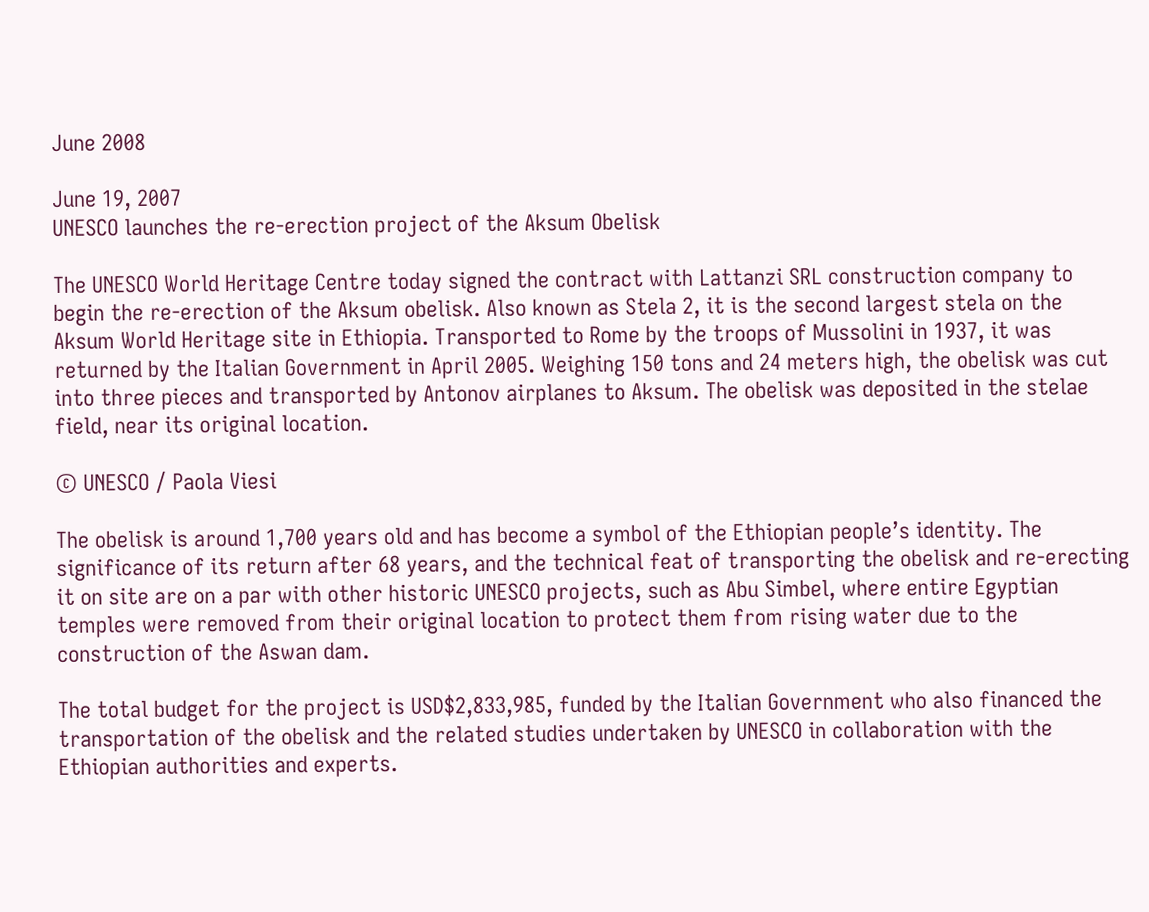June 2008

June 19, 2007
UNESCO launches the re-erection project of the Aksum Obelisk

The UNESCO World Heritage Centre today signed the contract with Lattanzi SRL construction company to begin the re-erection of the Aksum obelisk. Also known as Stela 2, it is the second largest stela on the Aksum World Heritage site in Ethiopia. Transported to Rome by the troops of Mussolini in 1937, it was returned by the Italian Government in April 2005. Weighing 150 tons and 24 meters high, the obelisk was cut into three pieces and transported by Antonov airplanes to Aksum. The obelisk was deposited in the stelae field, near its original location.

© UNESCO / Paola Viesi

The obelisk is around 1,700 years old and has become a symbol of the Ethiopian people’s identity. The significance of its return after 68 years, and the technical feat of transporting the obelisk and re-erecting it on site are on a par with other historic UNESCO projects, such as Abu Simbel, where entire Egyptian temples were removed from their original location to protect them from rising water due to the construction of the Aswan dam.

The total budget for the project is USD$2,833,985, funded by the Italian Government who also financed the transportation of the obelisk and the related studies undertaken by UNESCO in collaboration with the Ethiopian authorities and experts.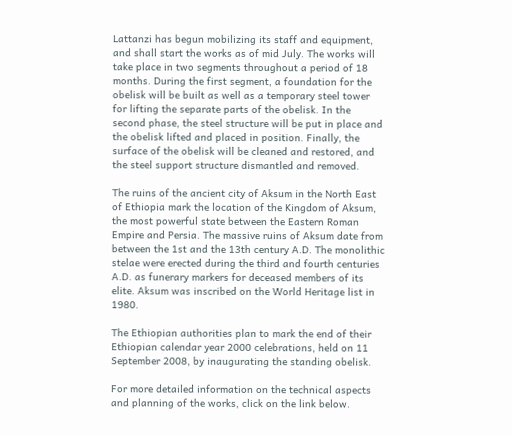Lattanzi has begun mobilizing its staff and equipment, and shall start the works as of mid July. The works will take place in two segments throughout a period of 18 months. During the first segment, a foundation for the obelisk will be built as well as a temporary steel tower for lifting the separate parts of the obelisk. In the second phase, the steel structure will be put in place and the obelisk lifted and placed in position. Finally, the surface of the obelisk will be cleaned and restored, and the steel support structure dismantled and removed.

The ruins of the ancient city of Aksum in the North East of Ethiopia mark the location of the Kingdom of Aksum, the most powerful state between the Eastern Roman Empire and Persia. The massive ruins of Aksum date from between the 1st and the 13th century A.D. The monolithic stelae were erected during the third and fourth centuries A.D. as funerary markers for deceased members of its elite. Aksum was inscribed on the World Heritage list in 1980.

The Ethiopian authorities plan to mark the end of their Ethiopian calendar year 2000 celebrations, held on 11 September 2008, by inaugurating the standing obelisk.

For more detailed information on the technical aspects and planning of the works, click on the link below.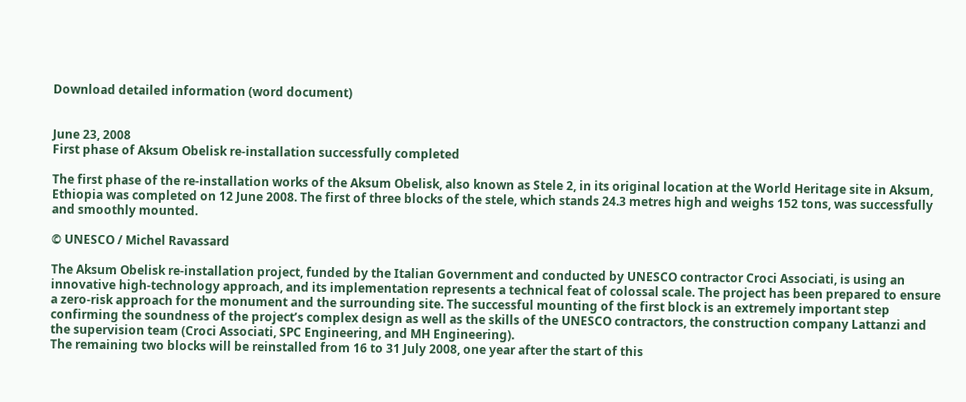Download detailed information (word document)


June 23, 2008
First phase of Aksum Obelisk re-installation successfully completed

The first phase of the re-installation works of the Aksum Obelisk, also known as Stele 2, in its original location at the World Heritage site in Aksum, Ethiopia was completed on 12 June 2008. The first of three blocks of the stele, which stands 24.3 metres high and weighs 152 tons, was successfully and smoothly mounted.

© UNESCO / Michel Ravassard

The Aksum Obelisk re-installation project, funded by the Italian Government and conducted by UNESCO contractor Croci Associati, is using an innovative high-technology approach, and its implementation represents a technical feat of colossal scale. The project has been prepared to ensure a zero-risk approach for the monument and the surrounding site. The successful mounting of the first block is an extremely important step confirming the soundness of the project’s complex design as well as the skills of the UNESCO contractors, the construction company Lattanzi and the supervision team (Croci Associati, SPC Engineering, and MH Engineering).
The remaining two blocks will be reinstalled from 16 to 31 July 2008, one year after the start of this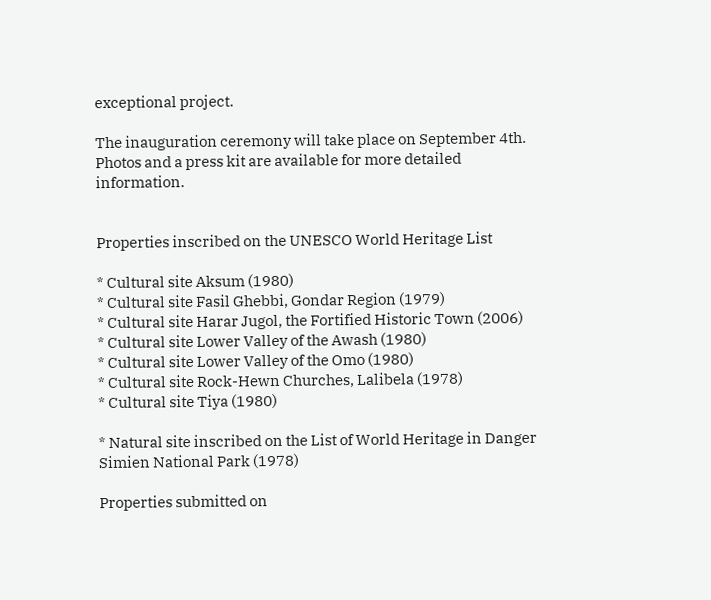exceptional project.

The inauguration ceremony will take place on September 4th. Photos and a press kit are available for more detailed information.


Properties inscribed on the UNESCO World Heritage List

* Cultural site Aksum (1980)
* Cultural site Fasil Ghebbi, Gondar Region (1979)
* Cultural site Harar Jugol, the Fortified Historic Town (2006)
* Cultural site Lower Valley of the Awash (1980)
* Cultural site Lower Valley of the Omo (1980)
* Cultural site Rock-Hewn Churches, Lalibela (1978)
* Cultural site Tiya (1980)

* Natural site inscribed on the List of World Heritage in Danger Simien National Park (1978)

Properties submitted on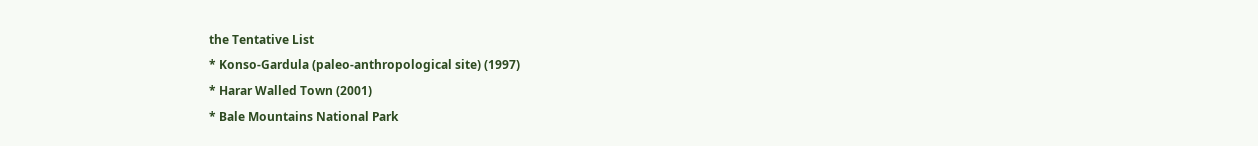the Tentative List
* Konso-Gardula (paleo-anthropological site) (1997)
* Harar Walled Town (2001)
* Bale Mountains National Park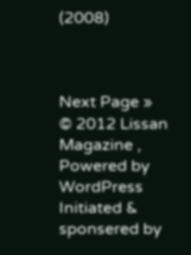(2008)



Next Page »
© 2012 Lissan Magazine , Powered by WordPress
Initiated & sponsered by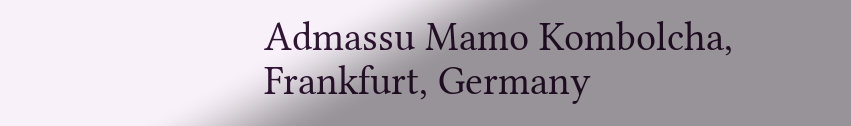Admassu Mamo Kombolcha, Frankfurt, Germany